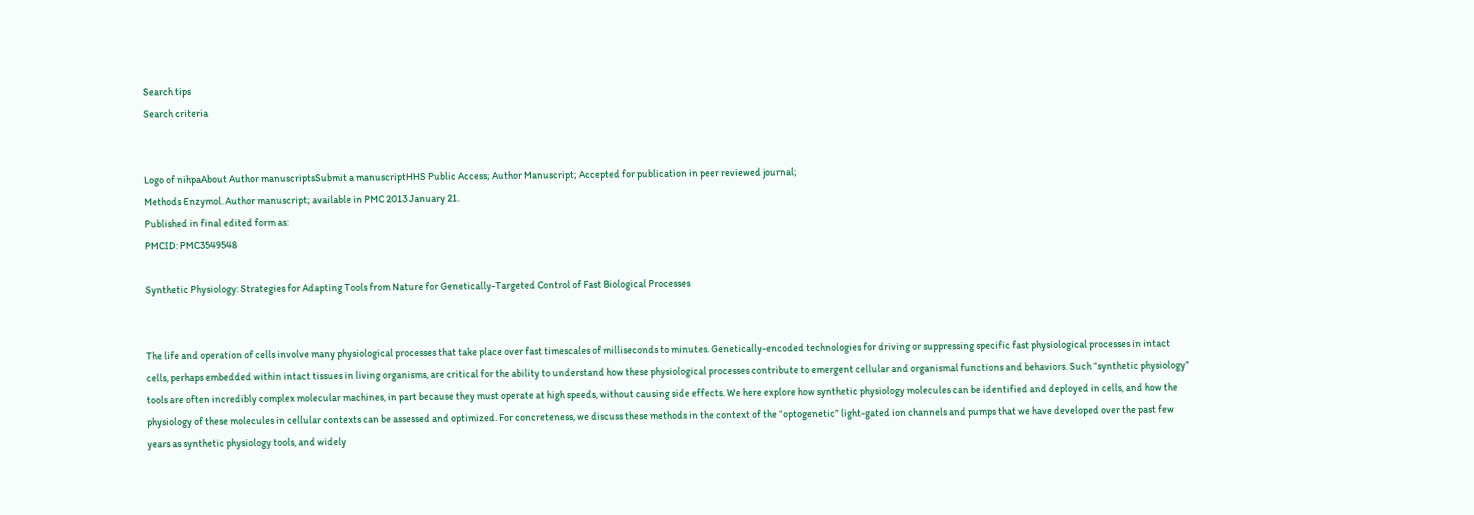Search tips
Search criteria


Logo of nihpaAbout Author manuscriptsSubmit a manuscriptHHS Public Access; Author Manuscript; Accepted for publication in peer reviewed journal;
Methods Enzymol. Author manuscript; available in PMC 2013 January 21.
Published in final edited form as:
PMCID: PMC3549548

Synthetic Physiology: Strategies for Adapting Tools from Nature for Genetically-Targeted Control of Fast Biological Processes


The life and operation of cells involve many physiological processes that take place over fast timescales of milliseconds to minutes. Genetically-encoded technologies for driving or suppressing specific fast physiological processes in intact cells, perhaps embedded within intact tissues in living organisms, are critical for the ability to understand how these physiological processes contribute to emergent cellular and organismal functions and behaviors. Such “synthetic physiology” tools are often incredibly complex molecular machines, in part because they must operate at high speeds, without causing side effects. We here explore how synthetic physiology molecules can be identified and deployed in cells, and how the physiology of these molecules in cellular contexts can be assessed and optimized. For concreteness, we discuss these methods in the context of the “optogenetic” light-gated ion channels and pumps that we have developed over the past few years as synthetic physiology tools, and widely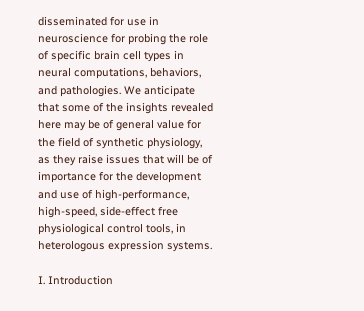disseminated for use in neuroscience for probing the role of specific brain cell types in neural computations, behaviors, and pathologies. We anticipate that some of the insights revealed here may be of general value for the field of synthetic physiology, as they raise issues that will be of importance for the development and use of high-performance, high-speed, side-effect free physiological control tools, in heterologous expression systems.

I. Introduction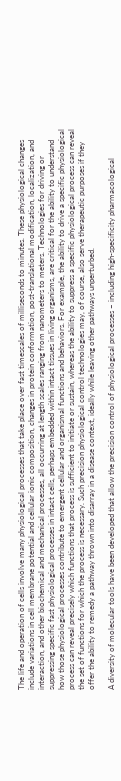The life and operation of cells involve many physiological processes that take place over fast timescales of milliseconds to minutes. These physiological changes include variations in cell membrane potential and cellular ionic composition, changes in protein conformation, post-translational modification, localization, and interaction, and other biochemical and mechanical processes, all occurring at length scales ranging from nanometers to meters. Technologies for driving or suppressing specific fast physiological processes in intact cells, perhaps embedded within intact tissues in living organisms, are critical for the ability to understand how those physiological processes contribute to emergent cellular and organismal functions and behaviors. For example, the ability to drive a specific physiological process can reveal precisely which functions that process is sufficient to initiate or sustain, whereas the ability to suppress a specific physiological process can reveal the set of functions for which the process is necessary. Such precision physiological control technologies may, of course, also serve therapeutic purposes if they offer the ability to remedy a pathway thrown into disarray in a disease context, ideally while leaving other pathways unperturbed.

A diversity of molecular tools have been developed that allow the precision control of physiological processes – including high-specificity pharmacological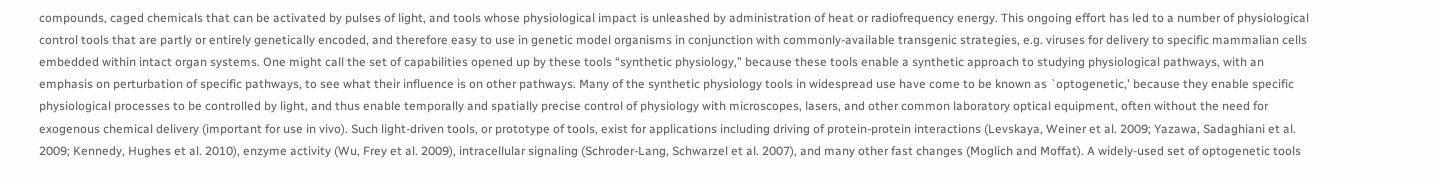compounds, caged chemicals that can be activated by pulses of light, and tools whose physiological impact is unleashed by administration of heat or radiofrequency energy. This ongoing effort has led to a number of physiological control tools that are partly or entirely genetically encoded, and therefore easy to use in genetic model organisms in conjunction with commonly-available transgenic strategies, e.g. viruses for delivery to specific mammalian cells embedded within intact organ systems. One might call the set of capabilities opened up by these tools “synthetic physiology,” because these tools enable a synthetic approach to studying physiological pathways, with an emphasis on perturbation of specific pathways, to see what their influence is on other pathways. Many of the synthetic physiology tools in widespread use have come to be known as `optogenetic,' because they enable specific physiological processes to be controlled by light, and thus enable temporally and spatially precise control of physiology with microscopes, lasers, and other common laboratory optical equipment, often without the need for exogenous chemical delivery (important for use in vivo). Such light-driven tools, or prototype of tools, exist for applications including driving of protein-protein interactions (Levskaya, Weiner et al. 2009; Yazawa, Sadaghiani et al. 2009; Kennedy, Hughes et al. 2010), enzyme activity (Wu, Frey et al. 2009), intracellular signaling (Schroder-Lang, Schwarzel et al. 2007), and many other fast changes (Moglich and Moffat). A widely-used set of optogenetic tools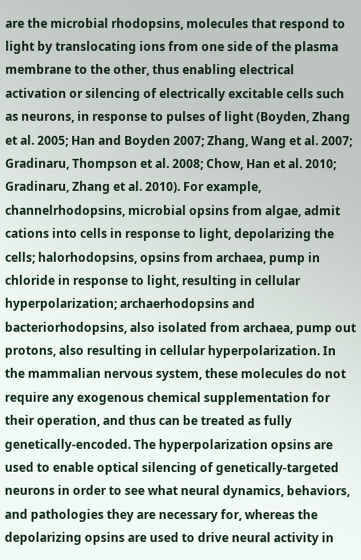are the microbial rhodopsins, molecules that respond to light by translocating ions from one side of the plasma membrane to the other, thus enabling electrical activation or silencing of electrically excitable cells such as neurons, in response to pulses of light (Boyden, Zhang et al. 2005; Han and Boyden 2007; Zhang, Wang et al. 2007; Gradinaru, Thompson et al. 2008; Chow, Han et al. 2010; Gradinaru, Zhang et al. 2010). For example, channelrhodopsins, microbial opsins from algae, admit cations into cells in response to light, depolarizing the cells; halorhodopsins, opsins from archaea, pump in chloride in response to light, resulting in cellular hyperpolarization; archaerhodopsins and bacteriorhodopsins, also isolated from archaea, pump out protons, also resulting in cellular hyperpolarization. In the mammalian nervous system, these molecules do not require any exogenous chemical supplementation for their operation, and thus can be treated as fully genetically-encoded. The hyperpolarization opsins are used to enable optical silencing of genetically-targeted neurons in order to see what neural dynamics, behaviors, and pathologies they are necessary for, whereas the depolarizing opsins are used to drive neural activity in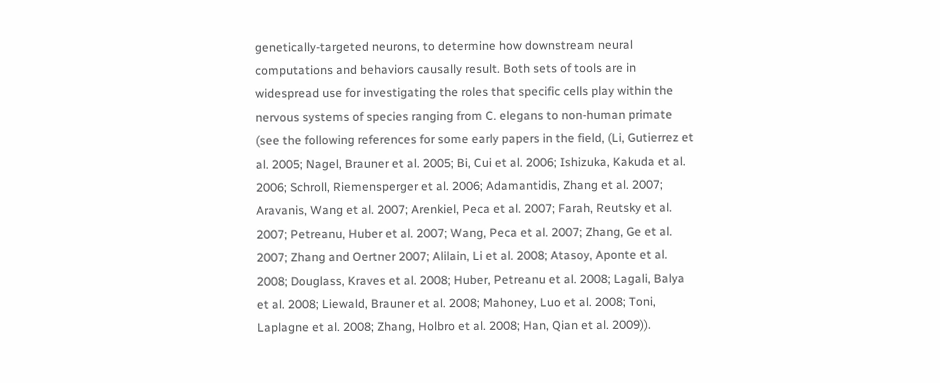genetically-targeted neurons, to determine how downstream neural computations and behaviors causally result. Both sets of tools are in widespread use for investigating the roles that specific cells play within the nervous systems of species ranging from C. elegans to non-human primate (see the following references for some early papers in the field, (Li, Gutierrez et al. 2005; Nagel, Brauner et al. 2005; Bi, Cui et al. 2006; Ishizuka, Kakuda et al. 2006; Schroll, Riemensperger et al. 2006; Adamantidis, Zhang et al. 2007; Aravanis, Wang et al. 2007; Arenkiel, Peca et al. 2007; Farah, Reutsky et al. 2007; Petreanu, Huber et al. 2007; Wang, Peca et al. 2007; Zhang, Ge et al. 2007; Zhang and Oertner 2007; Alilain, Li et al. 2008; Atasoy, Aponte et al. 2008; Douglass, Kraves et al. 2008; Huber, Petreanu et al. 2008; Lagali, Balya et al. 2008; Liewald, Brauner et al. 2008; Mahoney, Luo et al. 2008; Toni, Laplagne et al. 2008; Zhang, Holbro et al. 2008; Han, Qian et al. 2009)).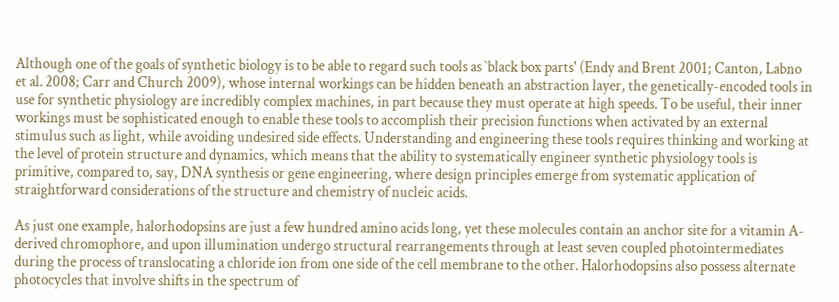Although one of the goals of synthetic biology is to be able to regard such tools as `black box parts' (Endy and Brent 2001; Canton, Labno et al. 2008; Carr and Church 2009), whose internal workings can be hidden beneath an abstraction layer, the genetically-encoded tools in use for synthetic physiology are incredibly complex machines, in part because they must operate at high speeds. To be useful, their inner workings must be sophisticated enough to enable these tools to accomplish their precision functions when activated by an external stimulus such as light, while avoiding undesired side effects. Understanding and engineering these tools requires thinking and working at the level of protein structure and dynamics, which means that the ability to systematically engineer synthetic physiology tools is primitive, compared to, say, DNA synthesis or gene engineering, where design principles emerge from systematic application of straightforward considerations of the structure and chemistry of nucleic acids.

As just one example, halorhodopsins are just a few hundred amino acids long, yet these molecules contain an anchor site for a vitamin A-derived chromophore, and upon illumination undergo structural rearrangements through at least seven coupled photointermediates during the process of translocating a chloride ion from one side of the cell membrane to the other. Halorhodopsins also possess alternate photocycles that involve shifts in the spectrum of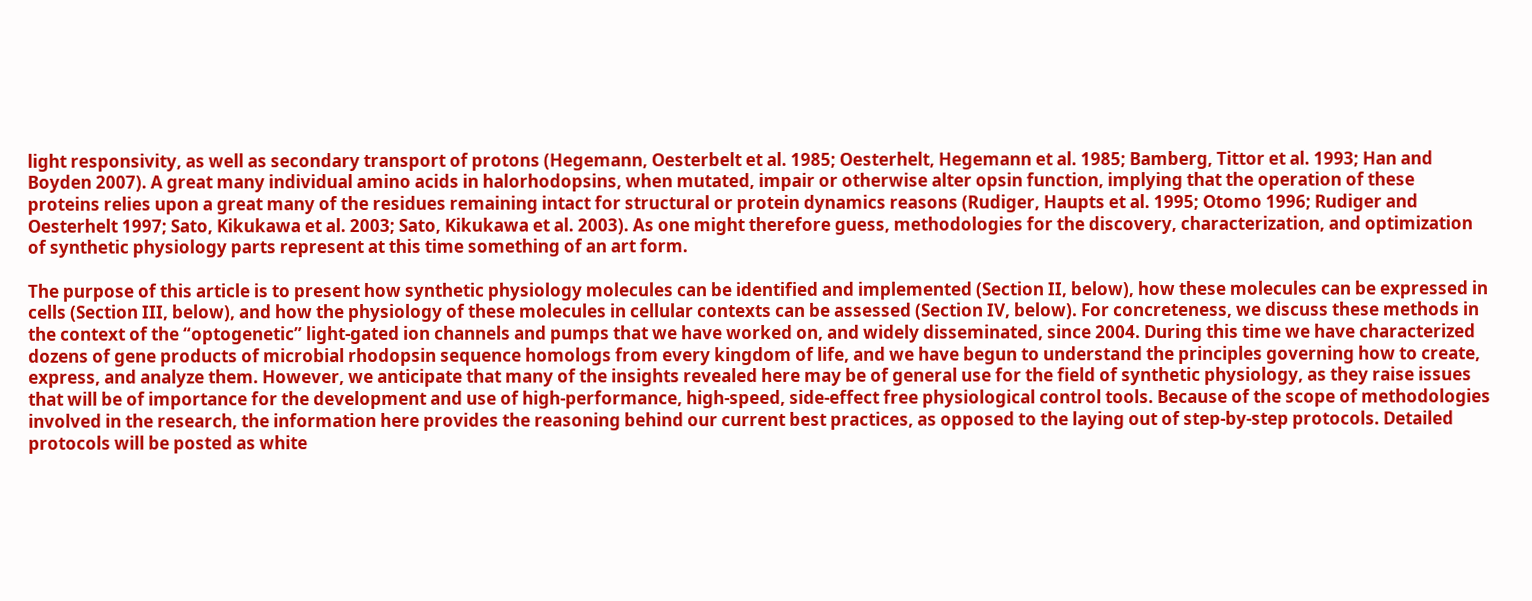light responsivity, as well as secondary transport of protons (Hegemann, Oesterbelt et al. 1985; Oesterhelt, Hegemann et al. 1985; Bamberg, Tittor et al. 1993; Han and Boyden 2007). A great many individual amino acids in halorhodopsins, when mutated, impair or otherwise alter opsin function, implying that the operation of these proteins relies upon a great many of the residues remaining intact for structural or protein dynamics reasons (Rudiger, Haupts et al. 1995; Otomo 1996; Rudiger and Oesterhelt 1997; Sato, Kikukawa et al. 2003; Sato, Kikukawa et al. 2003). As one might therefore guess, methodologies for the discovery, characterization, and optimization of synthetic physiology parts represent at this time something of an art form.

The purpose of this article is to present how synthetic physiology molecules can be identified and implemented (Section II, below), how these molecules can be expressed in cells (Section III, below), and how the physiology of these molecules in cellular contexts can be assessed (Section IV, below). For concreteness, we discuss these methods in the context of the “optogenetic” light-gated ion channels and pumps that we have worked on, and widely disseminated, since 2004. During this time we have characterized dozens of gene products of microbial rhodopsin sequence homologs from every kingdom of life, and we have begun to understand the principles governing how to create, express, and analyze them. However, we anticipate that many of the insights revealed here may be of general use for the field of synthetic physiology, as they raise issues that will be of importance for the development and use of high-performance, high-speed, side-effect free physiological control tools. Because of the scope of methodologies involved in the research, the information here provides the reasoning behind our current best practices, as opposed to the laying out of step-by-step protocols. Detailed protocols will be posted as white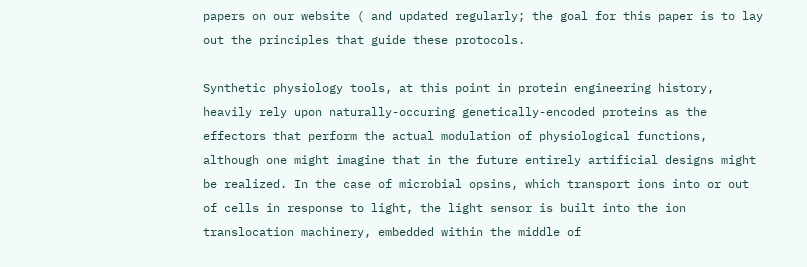papers on our website ( and updated regularly; the goal for this paper is to lay out the principles that guide these protocols.

Synthetic physiology tools, at this point in protein engineering history, heavily rely upon naturally-occuring genetically-encoded proteins as the effectors that perform the actual modulation of physiological functions, although one might imagine that in the future entirely artificial designs might be realized. In the case of microbial opsins, which transport ions into or out of cells in response to light, the light sensor is built into the ion translocation machinery, embedded within the middle of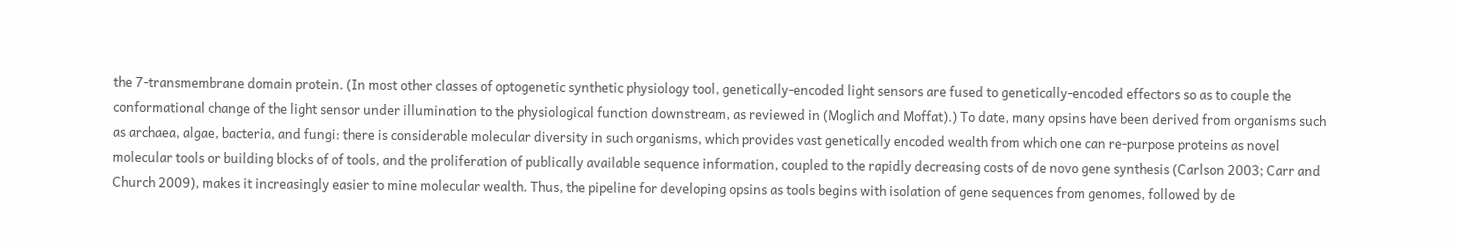the 7-transmembrane domain protein. (In most other classes of optogenetic synthetic physiology tool, genetically-encoded light sensors are fused to genetically-encoded effectors so as to couple the conformational change of the light sensor under illumination to the physiological function downstream, as reviewed in (Moglich and Moffat).) To date, many opsins have been derived from organisms such as archaea, algae, bacteria, and fungi: there is considerable molecular diversity in such organisms, which provides vast genetically encoded wealth from which one can re-purpose proteins as novel molecular tools or building blocks of of tools, and the proliferation of publically available sequence information, coupled to the rapidly decreasing costs of de novo gene synthesis (Carlson 2003; Carr and Church 2009), makes it increasingly easier to mine molecular wealth. Thus, the pipeline for developing opsins as tools begins with isolation of gene sequences from genomes, followed by de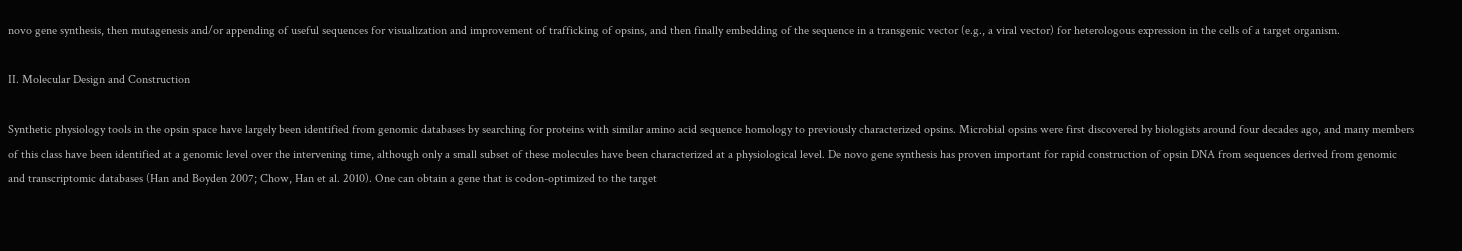novo gene synthesis, then mutagenesis and/or appending of useful sequences for visualization and improvement of trafficking of opsins, and then finally embedding of the sequence in a transgenic vector (e.g., a viral vector) for heterologous expression in the cells of a target organism.

II. Molecular Design and Construction

Synthetic physiology tools in the opsin space have largely been identified from genomic databases by searching for proteins with similar amino acid sequence homology to previously characterized opsins. Microbial opsins were first discovered by biologists around four decades ago, and many members of this class have been identified at a genomic level over the intervening time, although only a small subset of these molecules have been characterized at a physiological level. De novo gene synthesis has proven important for rapid construction of opsin DNA from sequences derived from genomic and transcriptomic databases (Han and Boyden 2007; Chow, Han et al. 2010). One can obtain a gene that is codon-optimized to the target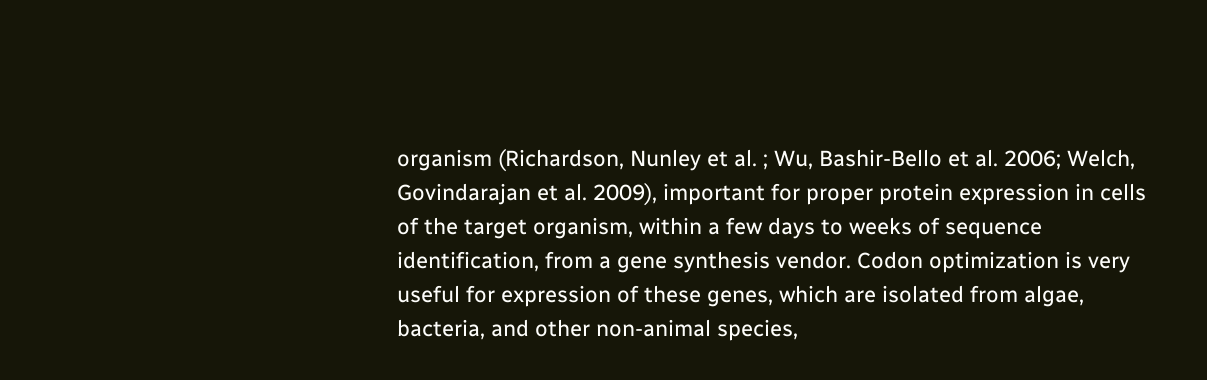organism (Richardson, Nunley et al. ; Wu, Bashir-Bello et al. 2006; Welch, Govindarajan et al. 2009), important for proper protein expression in cells of the target organism, within a few days to weeks of sequence identification, from a gene synthesis vendor. Codon optimization is very useful for expression of these genes, which are isolated from algae, bacteria, and other non-animal species,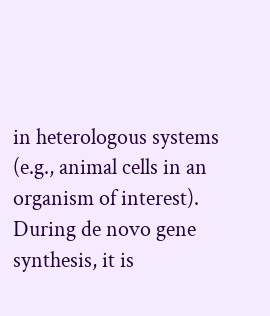in heterologous systems (e.g., animal cells in an organism of interest). During de novo gene synthesis, it is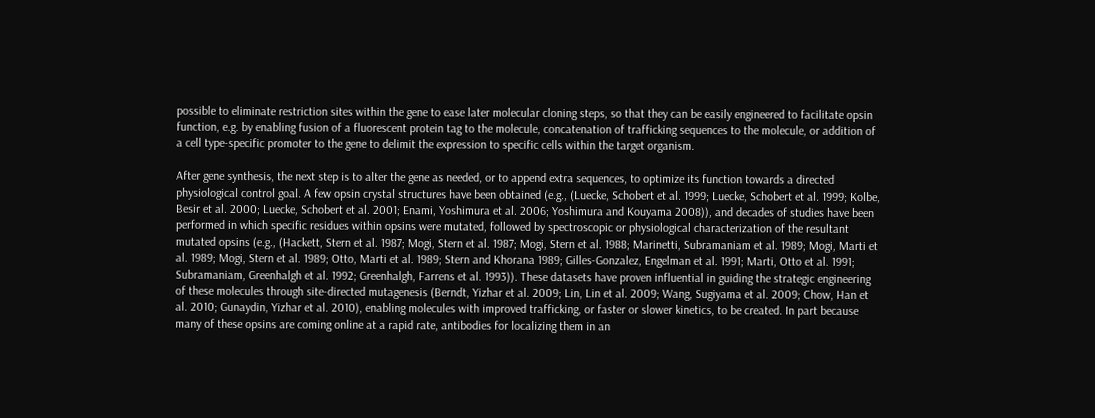possible to eliminate restriction sites within the gene to ease later molecular cloning steps, so that they can be easily engineered to facilitate opsin function, e.g. by enabling fusion of a fluorescent protein tag to the molecule, concatenation of trafficking sequences to the molecule, or addition of a cell type-specific promoter to the gene to delimit the expression to specific cells within the target organism.

After gene synthesis, the next step is to alter the gene as needed, or to append extra sequences, to optimize its function towards a directed physiological control goal. A few opsin crystal structures have been obtained (e.g., (Luecke, Schobert et al. 1999; Luecke, Schobert et al. 1999; Kolbe, Besir et al. 2000; Luecke, Schobert et al. 2001; Enami, Yoshimura et al. 2006; Yoshimura and Kouyama 2008)), and decades of studies have been performed in which specific residues within opsins were mutated, followed by spectroscopic or physiological characterization of the resultant mutated opsins (e.g., (Hackett, Stern et al. 1987; Mogi, Stern et al. 1987; Mogi, Stern et al. 1988; Marinetti, Subramaniam et al. 1989; Mogi, Marti et al. 1989; Mogi, Stern et al. 1989; Otto, Marti et al. 1989; Stern and Khorana 1989; Gilles-Gonzalez, Engelman et al. 1991; Marti, Otto et al. 1991; Subramaniam, Greenhalgh et al. 1992; Greenhalgh, Farrens et al. 1993)). These datasets have proven influential in guiding the strategic engineering of these molecules through site-directed mutagenesis (Berndt, Yizhar et al. 2009; Lin, Lin et al. 2009; Wang, Sugiyama et al. 2009; Chow, Han et al. 2010; Gunaydin, Yizhar et al. 2010), enabling molecules with improved trafficking, or faster or slower kinetics, to be created. In part because many of these opsins are coming online at a rapid rate, antibodies for localizing them in an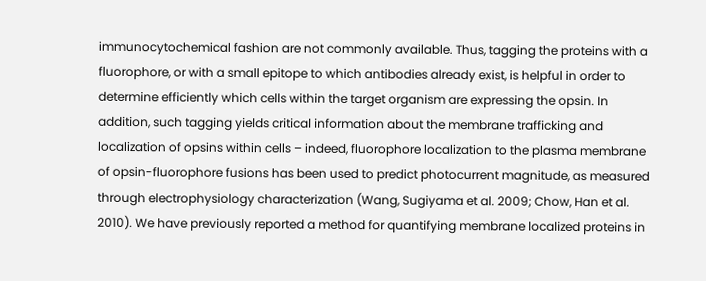immunocytochemical fashion are not commonly available. Thus, tagging the proteins with a fluorophore, or with a small epitope to which antibodies already exist, is helpful in order to determine efficiently which cells within the target organism are expressing the opsin. In addition, such tagging yields critical information about the membrane trafficking and localization of opsins within cells – indeed, fluorophore localization to the plasma membrane of opsin-fluorophore fusions has been used to predict photocurrent magnitude, as measured through electrophysiology characterization (Wang, Sugiyama et al. 2009; Chow, Han et al. 2010). We have previously reported a method for quantifying membrane localized proteins in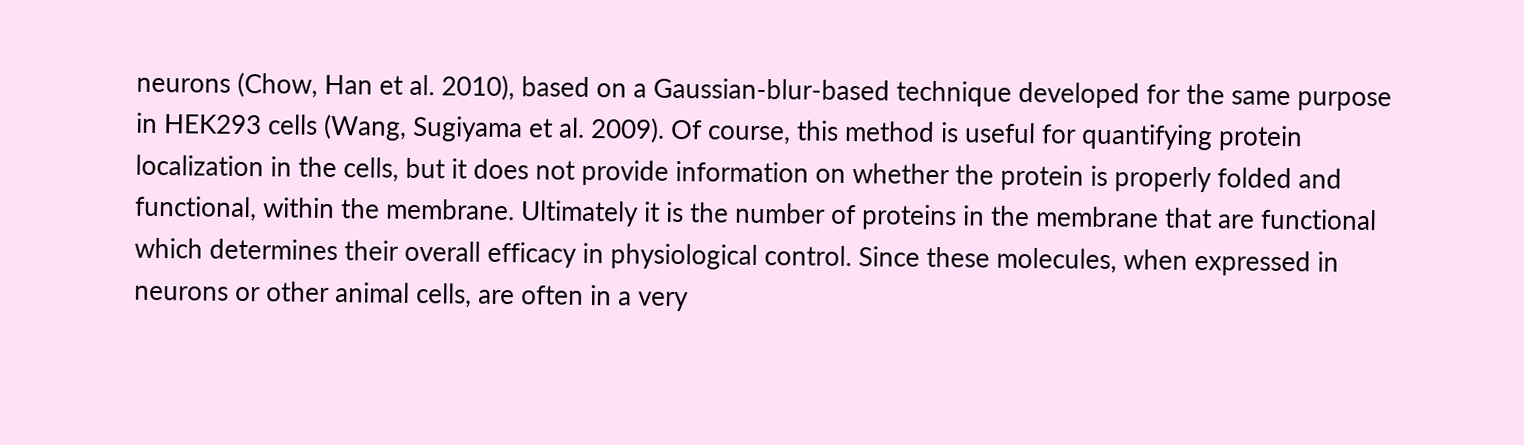neurons (Chow, Han et al. 2010), based on a Gaussian-blur-based technique developed for the same purpose in HEK293 cells (Wang, Sugiyama et al. 2009). Of course, this method is useful for quantifying protein localization in the cells, but it does not provide information on whether the protein is properly folded and functional, within the membrane. Ultimately it is the number of proteins in the membrane that are functional which determines their overall efficacy in physiological control. Since these molecules, when expressed in neurons or other animal cells, are often in a very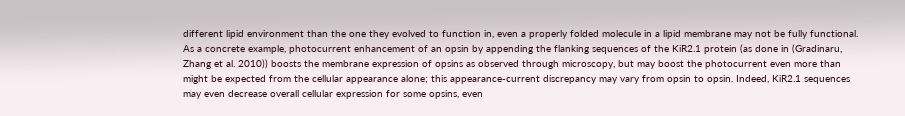different lipid environment than the one they evolved to function in, even a properly folded molecule in a lipid membrane may not be fully functional. As a concrete example, photocurrent enhancement of an opsin by appending the flanking sequences of the KiR2.1 protein (as done in (Gradinaru, Zhang et al. 2010)) boosts the membrane expression of opsins as observed through microscopy, but may boost the photocurrent even more than might be expected from the cellular appearance alone; this appearance-current discrepancy may vary from opsin to opsin. Indeed, KiR2.1 sequences may even decrease overall cellular expression for some opsins, even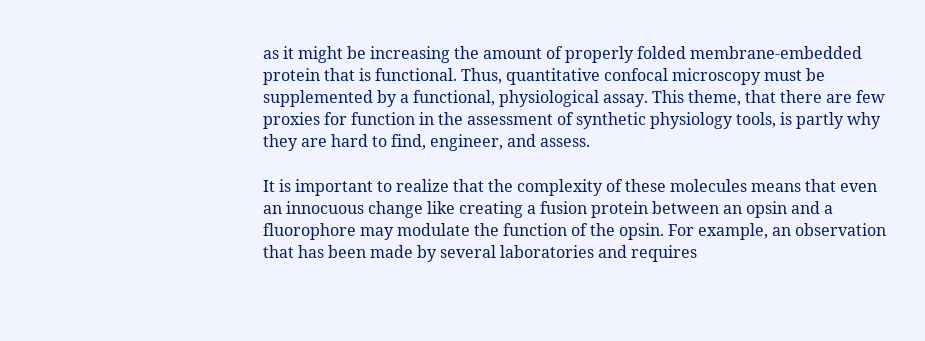as it might be increasing the amount of properly folded membrane-embedded protein that is functional. Thus, quantitative confocal microscopy must be supplemented by a functional, physiological assay. This theme, that there are few proxies for function in the assessment of synthetic physiology tools, is partly why they are hard to find, engineer, and assess.

It is important to realize that the complexity of these molecules means that even an innocuous change like creating a fusion protein between an opsin and a fluorophore may modulate the function of the opsin. For example, an observation that has been made by several laboratories and requires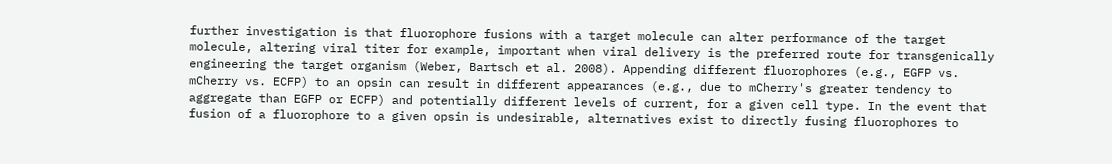further investigation is that fluorophore fusions with a target molecule can alter performance of the target molecule, altering viral titer for example, important when viral delivery is the preferred route for transgenically engineering the target organism (Weber, Bartsch et al. 2008). Appending different fluorophores (e.g., EGFP vs. mCherry vs. ECFP) to an opsin can result in different appearances (e.g., due to mCherry's greater tendency to aggregate than EGFP or ECFP) and potentially different levels of current, for a given cell type. In the event that fusion of a fluorophore to a given opsin is undesirable, alternatives exist to directly fusing fluorophores to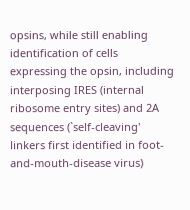opsins, while still enabling identification of cells expressing the opsin, including interposing IRES (internal ribosome entry sites) and 2A sequences (`self-cleaving' linkers first identified in foot-and-mouth-disease virus)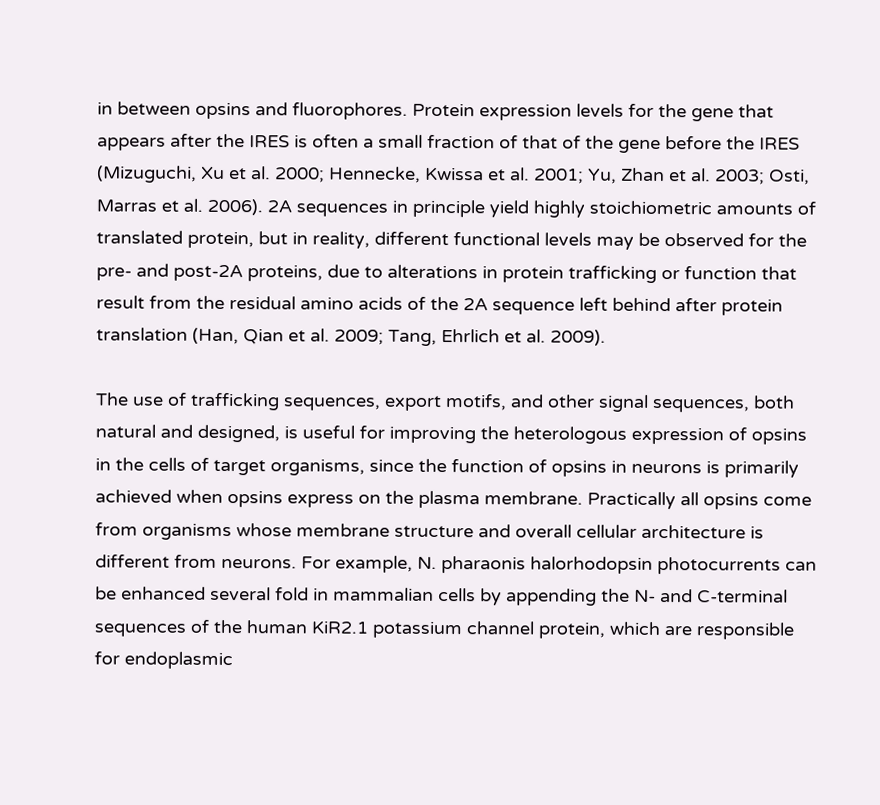in between opsins and fluorophores. Protein expression levels for the gene that appears after the IRES is often a small fraction of that of the gene before the IRES (Mizuguchi, Xu et al. 2000; Hennecke, Kwissa et al. 2001; Yu, Zhan et al. 2003; Osti, Marras et al. 2006). 2A sequences in principle yield highly stoichiometric amounts of translated protein, but in reality, different functional levels may be observed for the pre- and post-2A proteins, due to alterations in protein trafficking or function that result from the residual amino acids of the 2A sequence left behind after protein translation (Han, Qian et al. 2009; Tang, Ehrlich et al. 2009).

The use of trafficking sequences, export motifs, and other signal sequences, both natural and designed, is useful for improving the heterologous expression of opsins in the cells of target organisms, since the function of opsins in neurons is primarily achieved when opsins express on the plasma membrane. Practically all opsins come from organisms whose membrane structure and overall cellular architecture is different from neurons. For example, N. pharaonis halorhodopsin photocurrents can be enhanced several fold in mammalian cells by appending the N- and C-terminal sequences of the human KiR2.1 potassium channel protein, which are responsible for endoplasmic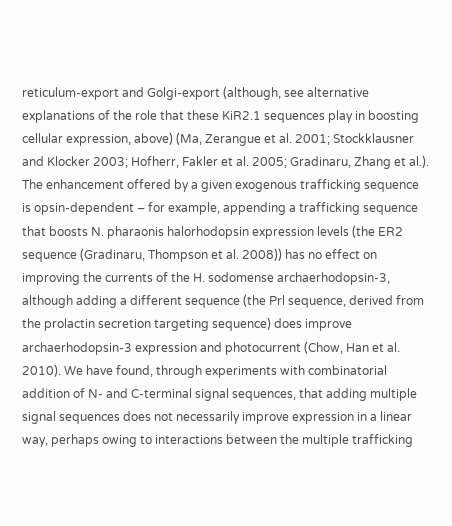reticulum-export and Golgi-export (although, see alternative explanations of the role that these KiR2.1 sequences play in boosting cellular expression, above) (Ma, Zerangue et al. 2001; Stockklausner and Klocker 2003; Hofherr, Fakler et al. 2005; Gradinaru, Zhang et al.). The enhancement offered by a given exogenous trafficking sequence is opsin-dependent – for example, appending a trafficking sequence that boosts N. pharaonis halorhodopsin expression levels (the ER2 sequence (Gradinaru, Thompson et al. 2008)) has no effect on improving the currents of the H. sodomense archaerhodopsin-3, although adding a different sequence (the Prl sequence, derived from the prolactin secretion targeting sequence) does improve archaerhodopsin-3 expression and photocurrent (Chow, Han et al. 2010). We have found, through experiments with combinatorial addition of N- and C-terminal signal sequences, that adding multiple signal sequences does not necessarily improve expression in a linear way, perhaps owing to interactions between the multiple trafficking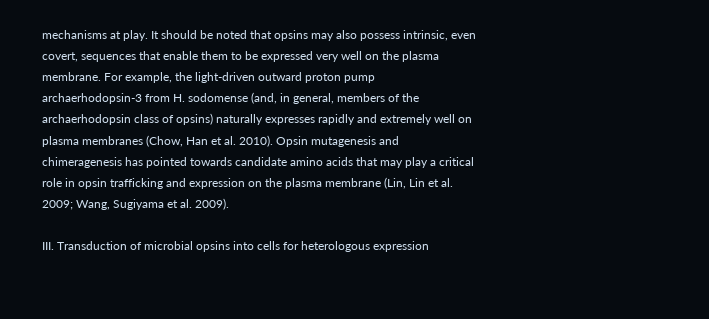mechanisms at play. It should be noted that opsins may also possess intrinsic, even covert, sequences that enable them to be expressed very well on the plasma membrane. For example, the light-driven outward proton pump archaerhodopsin-3 from H. sodomense (and, in general, members of the archaerhodopsin class of opsins) naturally expresses rapidly and extremely well on plasma membranes (Chow, Han et al. 2010). Opsin mutagenesis and chimeragenesis has pointed towards candidate amino acids that may play a critical role in opsin trafficking and expression on the plasma membrane (Lin, Lin et al. 2009; Wang, Sugiyama et al. 2009).

III. Transduction of microbial opsins into cells for heterologous expression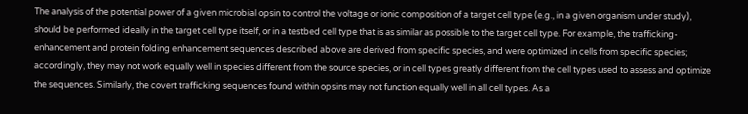The analysis of the potential power of a given microbial opsin to control the voltage or ionic composition of a target cell type (e.g., in a given organism under study), should be performed ideally in the target cell type itself, or in a testbed cell type that is as similar as possible to the target cell type. For example, the trafficking-enhancement and protein folding enhancement sequences described above are derived from specific species, and were optimized in cells from specific species; accordingly, they may not work equally well in species different from the source species, or in cell types greatly different from the cell types used to assess and optimize the sequences. Similarly, the covert trafficking sequences found within opsins may not function equally well in all cell types. As a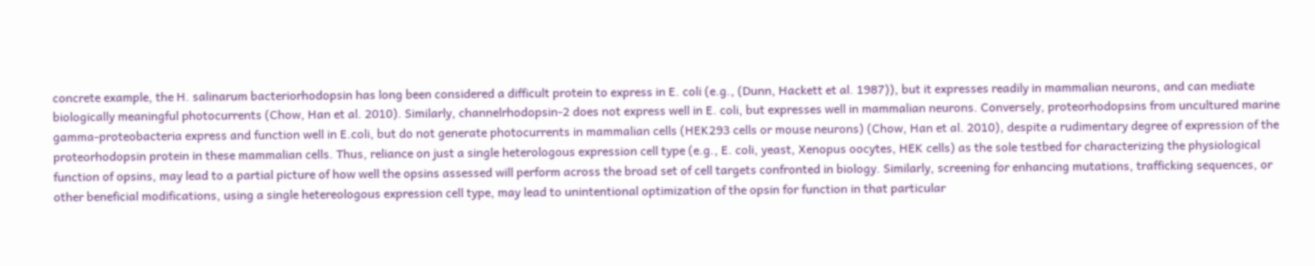concrete example, the H. salinarum bacteriorhodopsin has long been considered a difficult protein to express in E. coli (e.g., (Dunn, Hackett et al. 1987)), but it expresses readily in mammalian neurons, and can mediate biologically meaningful photocurrents (Chow, Han et al. 2010). Similarly, channelrhodopsin-2 does not express well in E. coli, but expresses well in mammalian neurons. Conversely, proteorhodopsins from uncultured marine gamma-proteobacteria express and function well in E.coli, but do not generate photocurrents in mammalian cells (HEK293 cells or mouse neurons) (Chow, Han et al. 2010), despite a rudimentary degree of expression of the proteorhodopsin protein in these mammalian cells. Thus, reliance on just a single heterologous expression cell type (e.g., E. coli, yeast, Xenopus oocytes, HEK cells) as the sole testbed for characterizing the physiological function of opsins, may lead to a partial picture of how well the opsins assessed will perform across the broad set of cell targets confronted in biology. Similarly, screening for enhancing mutations, trafficking sequences, or other beneficial modifications, using a single hetereologous expression cell type, may lead to unintentional optimization of the opsin for function in that particular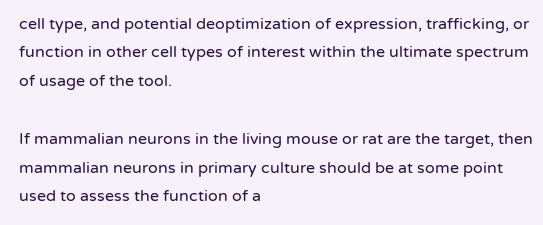cell type, and potential deoptimization of expression, trafficking, or function in other cell types of interest within the ultimate spectrum of usage of the tool.

If mammalian neurons in the living mouse or rat are the target, then mammalian neurons in primary culture should be at some point used to assess the function of a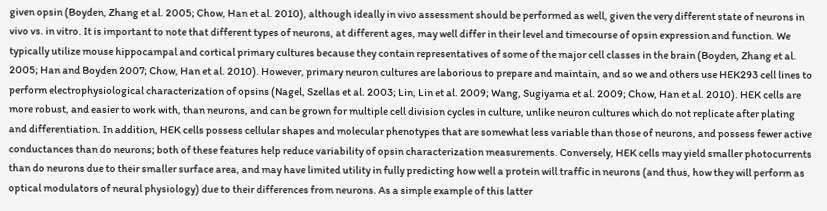given opsin (Boyden, Zhang et al. 2005; Chow, Han et al. 2010), although ideally in vivo assessment should be performed as well, given the very different state of neurons in vivo vs. in vitro. It is important to note that different types of neurons, at different ages, may well differ in their level and timecourse of opsin expression and function. We typically utilize mouse hippocampal and cortical primary cultures because they contain representatives of some of the major cell classes in the brain (Boyden, Zhang et al. 2005; Han and Boyden 2007; Chow, Han et al. 2010). However, primary neuron cultures are laborious to prepare and maintain, and so we and others use HEK293 cell lines to perform electrophysiological characterization of opsins (Nagel, Szellas et al. 2003; Lin, Lin et al. 2009; Wang, Sugiyama et al. 2009; Chow, Han et al. 2010). HEK cells are more robust, and easier to work with, than neurons, and can be grown for multiple cell division cycles in culture, unlike neuron cultures which do not replicate after plating and differentiation. In addition, HEK cells possess cellular shapes and molecular phenotypes that are somewhat less variable than those of neurons, and possess fewer active conductances than do neurons; both of these features help reduce variability of opsin characterization measurements. Conversely, HEK cells may yield smaller photocurrents than do neurons due to their smaller surface area, and may have limited utility in fully predicting how well a protein will traffic in neurons (and thus, how they will perform as optical modulators of neural physiology) due to their differences from neurons. As a simple example of this latter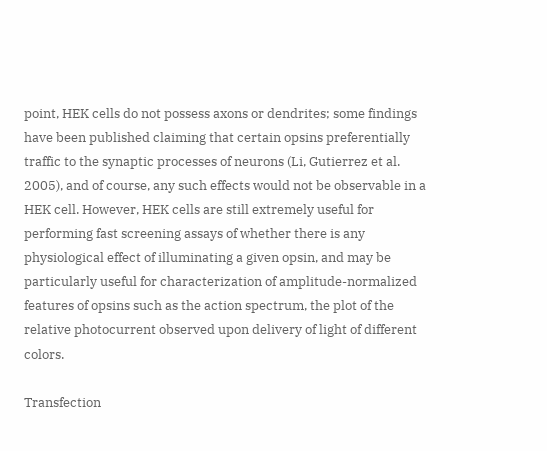point, HEK cells do not possess axons or dendrites; some findings have been published claiming that certain opsins preferentially traffic to the synaptic processes of neurons (Li, Gutierrez et al. 2005), and of course, any such effects would not be observable in a HEK cell. However, HEK cells are still extremely useful for performing fast screening assays of whether there is any physiological effect of illuminating a given opsin, and may be particularly useful for characterization of amplitude-normalized features of opsins such as the action spectrum, the plot of the relative photocurrent observed upon delivery of light of different colors.

Transfection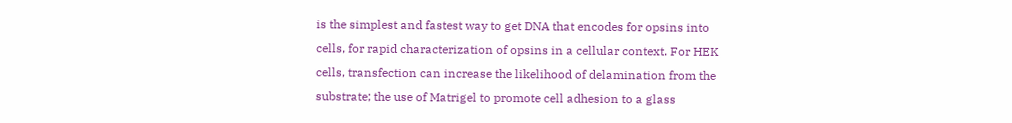is the simplest and fastest way to get DNA that encodes for opsins into cells, for rapid characterization of opsins in a cellular context. For HEK cells, transfection can increase the likelihood of delamination from the substrate; the use of Matrigel to promote cell adhesion to a glass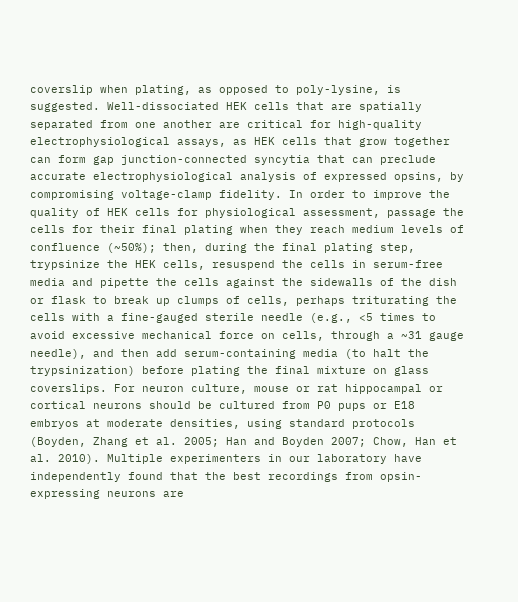coverslip when plating, as opposed to poly-lysine, is suggested. Well-dissociated HEK cells that are spatially separated from one another are critical for high-quality electrophysiological assays, as HEK cells that grow together can form gap junction-connected syncytia that can preclude accurate electrophysiological analysis of expressed opsins, by compromising voltage-clamp fidelity. In order to improve the quality of HEK cells for physiological assessment, passage the cells for their final plating when they reach medium levels of confluence (~50%); then, during the final plating step, trypsinize the HEK cells, resuspend the cells in serum-free media and pipette the cells against the sidewalls of the dish or flask to break up clumps of cells, perhaps triturating the cells with a fine-gauged sterile needle (e.g., <5 times to avoid excessive mechanical force on cells, through a ~31 gauge needle), and then add serum-containing media (to halt the trypsinization) before plating the final mixture on glass coverslips. For neuron culture, mouse or rat hippocampal or cortical neurons should be cultured from P0 pups or E18 embryos at moderate densities, using standard protocols (Boyden, Zhang et al. 2005; Han and Boyden 2007; Chow, Han et al. 2010). Multiple experimenters in our laboratory have independently found that the best recordings from opsin-expressing neurons are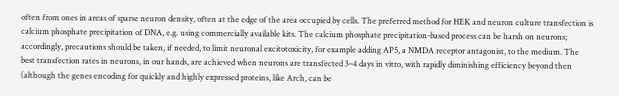often from ones in areas of sparse neuron density, often at the edge of the area occupied by cells. The preferred method for HEK and neuron culture transfection is calcium phosphate precipitation of DNA, e.g. using commercially available kits. The calcium phosphate precipitation-based process can be harsh on neurons; accordingly, precautions should be taken, if needed, to limit neuronal excitotoxicity, for example adding AP5, a NMDA receptor antagonist, to the medium. The best transfection rates in neurons, in our hands, are achieved when neurons are transfected 3–4 days in vitro, with rapidly diminishing efficiency beyond then (although the genes encoding for quickly and highly expressed proteins, like Arch, can be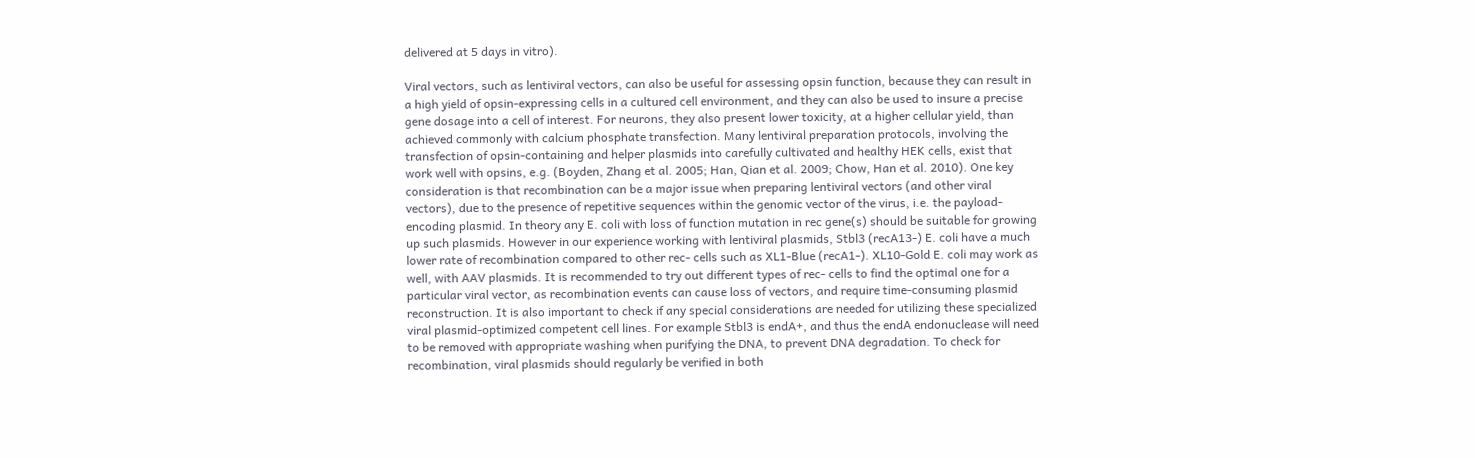delivered at 5 days in vitro).

Viral vectors, such as lentiviral vectors, can also be useful for assessing opsin function, because they can result in a high yield of opsin-expressing cells in a cultured cell environment, and they can also be used to insure a precise gene dosage into a cell of interest. For neurons, they also present lower toxicity, at a higher cellular yield, than achieved commonly with calcium phosphate transfection. Many lentiviral preparation protocols, involving the transfection of opsin-containing and helper plasmids into carefully cultivated and healthy HEK cells, exist that work well with opsins, e.g. (Boyden, Zhang et al. 2005; Han, Qian et al. 2009; Chow, Han et al. 2010). One key consideration is that recombination can be a major issue when preparing lentiviral vectors (and other viral vectors), due to the presence of repetitive sequences within the genomic vector of the virus, i.e. the payload-encoding plasmid. In theory any E. coli with loss of function mutation in rec gene(s) should be suitable for growing up such plasmids. However in our experience working with lentiviral plasmids, Stbl3 (recA13-) E. coli have a much lower rate of recombination compared to other rec- cells such as XL1-Blue (recA1-). XL10-Gold E. coli may work as well, with AAV plasmids. It is recommended to try out different types of rec- cells to find the optimal one for a particular viral vector, as recombination events can cause loss of vectors, and require time-consuming plasmid reconstruction. It is also important to check if any special considerations are needed for utilizing these specialized viral plasmid-optimized competent cell lines. For example Stbl3 is endA+, and thus the endA endonuclease will need to be removed with appropriate washing when purifying the DNA, to prevent DNA degradation. To check for recombination, viral plasmids should regularly be verified in both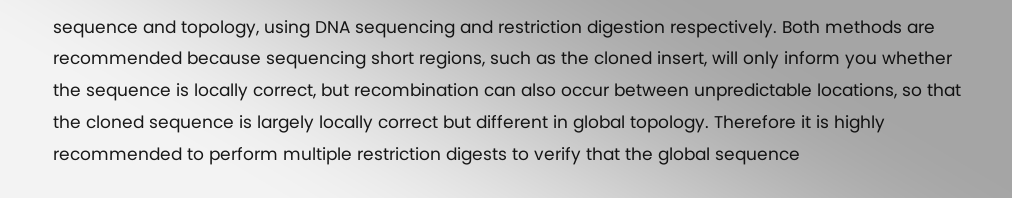sequence and topology, using DNA sequencing and restriction digestion respectively. Both methods are recommended because sequencing short regions, such as the cloned insert, will only inform you whether the sequence is locally correct, but recombination can also occur between unpredictable locations, so that the cloned sequence is largely locally correct but different in global topology. Therefore it is highly recommended to perform multiple restriction digests to verify that the global sequence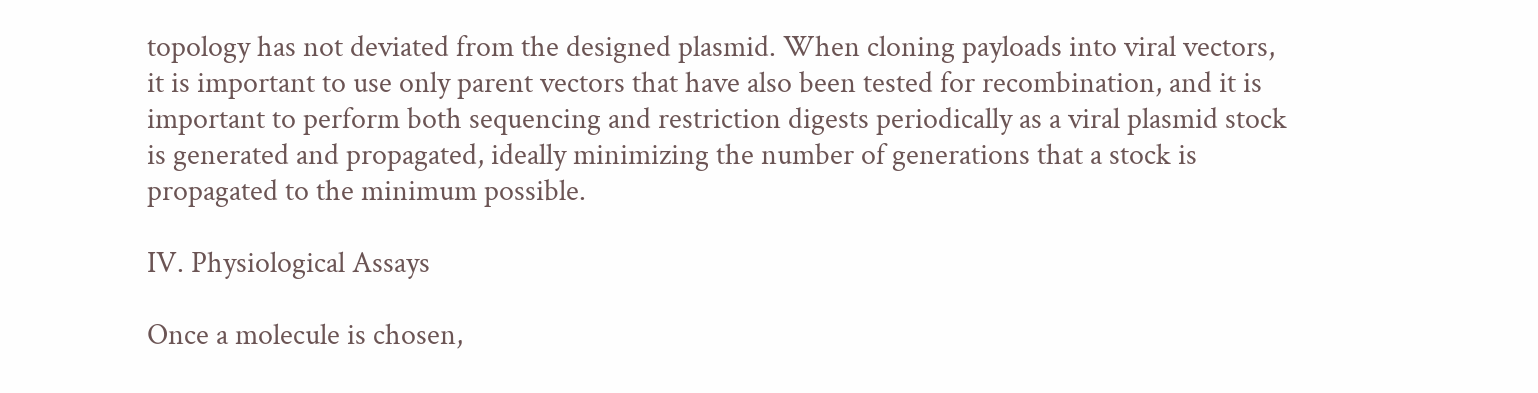topology has not deviated from the designed plasmid. When cloning payloads into viral vectors, it is important to use only parent vectors that have also been tested for recombination, and it is important to perform both sequencing and restriction digests periodically as a viral plasmid stock is generated and propagated, ideally minimizing the number of generations that a stock is propagated to the minimum possible.

IV. Physiological Assays

Once a molecule is chosen,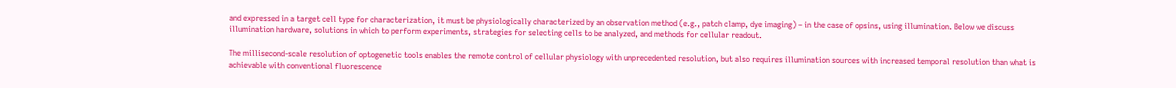and expressed in a target cell type for characterization, it must be physiologically characterized by an observation method (e.g., patch clamp, dye imaging) – in the case of opsins, using illumination. Below we discuss illumination hardware, solutions in which to perform experiments, strategies for selecting cells to be analyzed, and methods for cellular readout.

The millisecond-scale resolution of optogenetic tools enables the remote control of cellular physiology with unprecedented resolution, but also requires illumination sources with increased temporal resolution than what is achievable with conventional fluorescence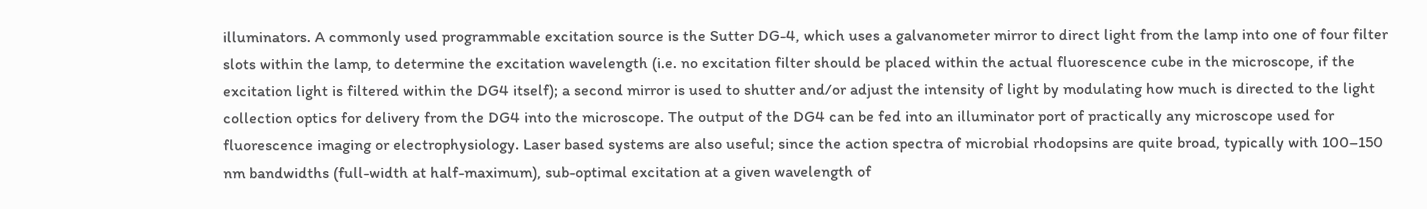illuminators. A commonly used programmable excitation source is the Sutter DG-4, which uses a galvanometer mirror to direct light from the lamp into one of four filter slots within the lamp, to determine the excitation wavelength (i.e. no excitation filter should be placed within the actual fluorescence cube in the microscope, if the excitation light is filtered within the DG4 itself); a second mirror is used to shutter and/or adjust the intensity of light by modulating how much is directed to the light collection optics for delivery from the DG4 into the microscope. The output of the DG4 can be fed into an illuminator port of practically any microscope used for fluorescence imaging or electrophysiology. Laser based systems are also useful; since the action spectra of microbial rhodopsins are quite broad, typically with 100–150 nm bandwidths (full-width at half-maximum), sub-optimal excitation at a given wavelength of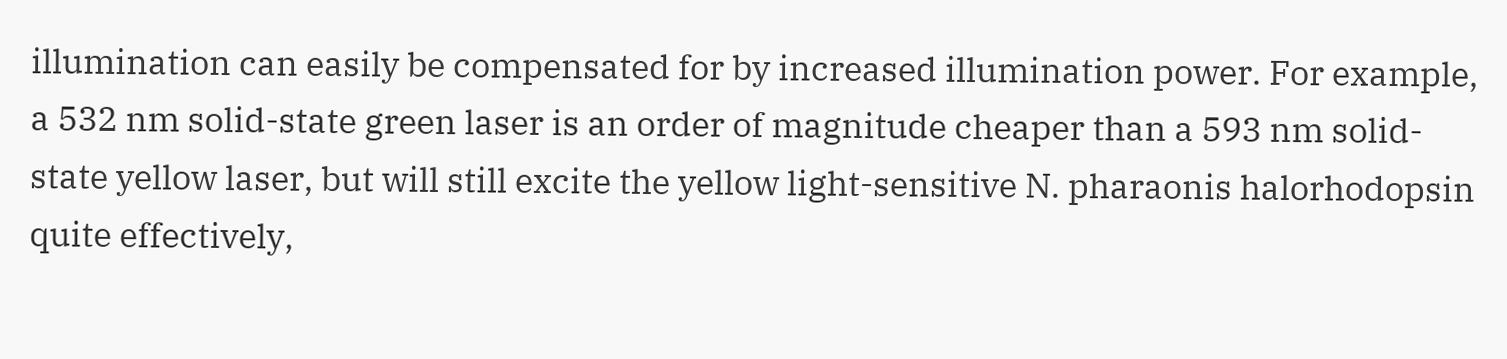illumination can easily be compensated for by increased illumination power. For example, a 532 nm solid-state green laser is an order of magnitude cheaper than a 593 nm solid-state yellow laser, but will still excite the yellow light-sensitive N. pharaonis halorhodopsin quite effectively,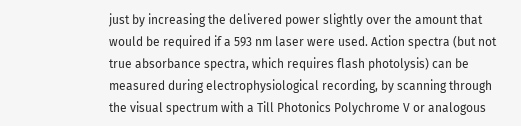just by increasing the delivered power slightly over the amount that would be required if a 593 nm laser were used. Action spectra (but not true absorbance spectra, which requires flash photolysis) can be measured during electrophysiological recording, by scanning through the visual spectrum with a Till Photonics Polychrome V or analogous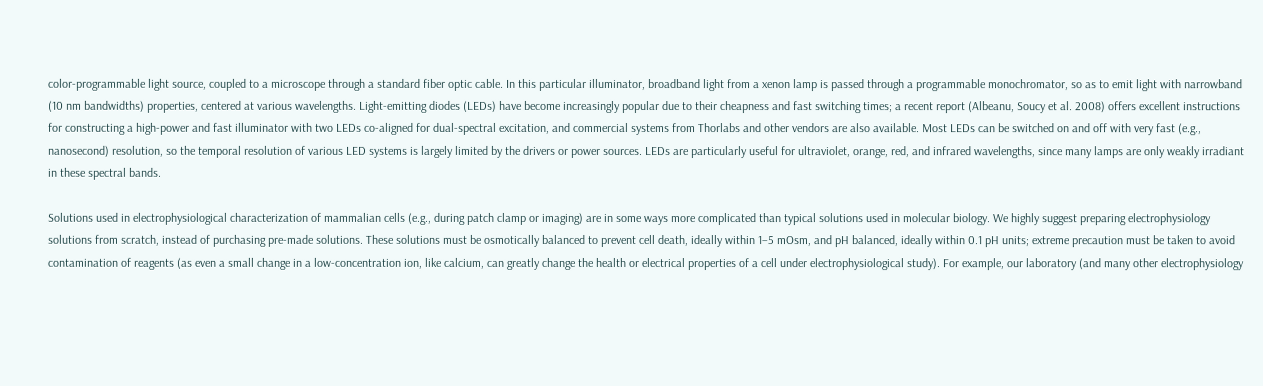color-programmable light source, coupled to a microscope through a standard fiber optic cable. In this particular illuminator, broadband light from a xenon lamp is passed through a programmable monochromator, so as to emit light with narrowband (10 nm bandwidths) properties, centered at various wavelengths. Light-emitting diodes (LEDs) have become increasingly popular due to their cheapness and fast switching times; a recent report (Albeanu, Soucy et al. 2008) offers excellent instructions for constructing a high-power and fast illuminator with two LEDs co-aligned for dual-spectral excitation, and commercial systems from Thorlabs and other vendors are also available. Most LEDs can be switched on and off with very fast (e.g., nanosecond) resolution, so the temporal resolution of various LED systems is largely limited by the drivers or power sources. LEDs are particularly useful for ultraviolet, orange, red, and infrared wavelengths, since many lamps are only weakly irradiant in these spectral bands.

Solutions used in electrophysiological characterization of mammalian cells (e.g., during patch clamp or imaging) are in some ways more complicated than typical solutions used in molecular biology. We highly suggest preparing electrophysiology solutions from scratch, instead of purchasing pre-made solutions. These solutions must be osmotically balanced to prevent cell death, ideally within 1–5 mOsm, and pH balanced, ideally within 0.1 pH units; extreme precaution must be taken to avoid contamination of reagents (as even a small change in a low-concentration ion, like calcium, can greatly change the health or electrical properties of a cell under electrophysiological study). For example, our laboratory (and many other electrophysiology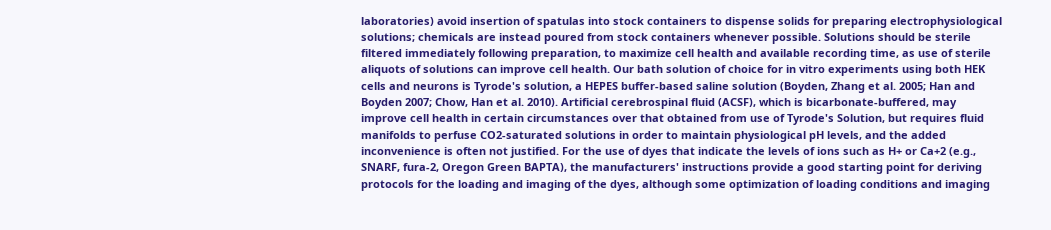laboratories) avoid insertion of spatulas into stock containers to dispense solids for preparing electrophysiological solutions; chemicals are instead poured from stock containers whenever possible. Solutions should be sterile filtered immediately following preparation, to maximize cell health and available recording time, as use of sterile aliquots of solutions can improve cell health. Our bath solution of choice for in vitro experiments using both HEK cells and neurons is Tyrode's solution, a HEPES buffer-based saline solution (Boyden, Zhang et al. 2005; Han and Boyden 2007; Chow, Han et al. 2010). Artificial cerebrospinal fluid (ACSF), which is bicarbonate-buffered, may improve cell health in certain circumstances over that obtained from use of Tyrode's Solution, but requires fluid manifolds to perfuse CO2-saturated solutions in order to maintain physiological pH levels, and the added inconvenience is often not justified. For the use of dyes that indicate the levels of ions such as H+ or Ca+2 (e.g., SNARF, fura-2, Oregon Green BAPTA), the manufacturers' instructions provide a good starting point for deriving protocols for the loading and imaging of the dyes, although some optimization of loading conditions and imaging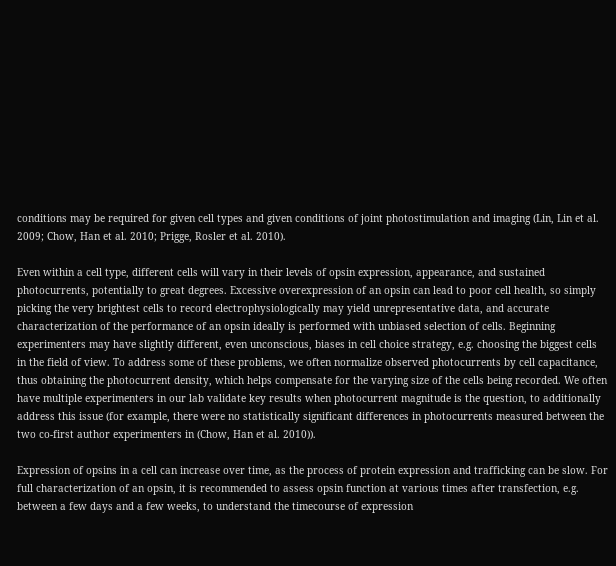conditions may be required for given cell types and given conditions of joint photostimulation and imaging (Lin, Lin et al. 2009; Chow, Han et al. 2010; Prigge, Rosler et al. 2010).

Even within a cell type, different cells will vary in their levels of opsin expression, appearance, and sustained photocurrents, potentially to great degrees. Excessive overexpression of an opsin can lead to poor cell health, so simply picking the very brightest cells to record electrophysiologically may yield unrepresentative data, and accurate characterization of the performance of an opsin ideally is performed with unbiased selection of cells. Beginning experimenters may have slightly different, even unconscious, biases in cell choice strategy, e.g. choosing the biggest cells in the field of view. To address some of these problems, we often normalize observed photocurrents by cell capacitance, thus obtaining the photocurrent density, which helps compensate for the varying size of the cells being recorded. We often have multiple experimenters in our lab validate key results when photocurrent magnitude is the question, to additionally address this issue (for example, there were no statistically significant differences in photocurrents measured between the two co-first author experimenters in (Chow, Han et al. 2010)).

Expression of opsins in a cell can increase over time, as the process of protein expression and trafficking can be slow. For full characterization of an opsin, it is recommended to assess opsin function at various times after transfection, e.g. between a few days and a few weeks, to understand the timecourse of expression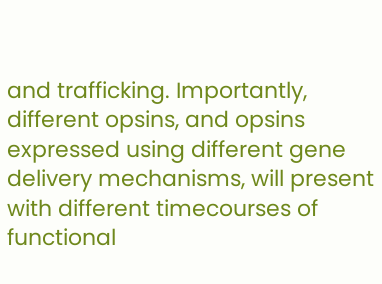and trafficking. Importantly, different opsins, and opsins expressed using different gene delivery mechanisms, will present with different timecourses of functional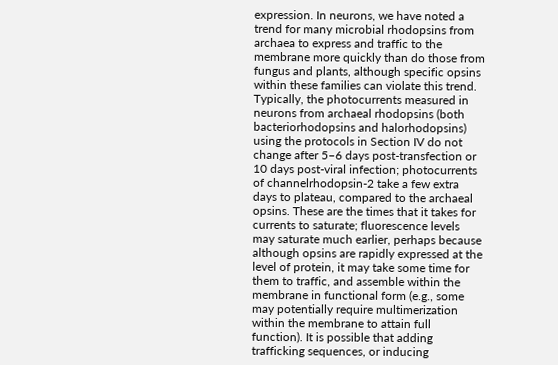expression. In neurons, we have noted a trend for many microbial rhodopsins from archaea to express and traffic to the membrane more quickly than do those from fungus and plants, although specific opsins within these families can violate this trend. Typically, the photocurrents measured in neurons from archaeal rhodopsins (both bacteriorhodopsins and halorhodopsins) using the protocols in Section IV do not change after 5–6 days post-transfection or 10 days post-viral infection; photocurrents of channelrhodopsin-2 take a few extra days to plateau, compared to the archaeal opsins. These are the times that it takes for currents to saturate; fluorescence levels may saturate much earlier, perhaps because although opsins are rapidly expressed at the level of protein, it may take some time for them to traffic, and assemble within the membrane in functional form (e.g., some may potentially require multimerization within the membrane to attain full function). It is possible that adding trafficking sequences, or inducing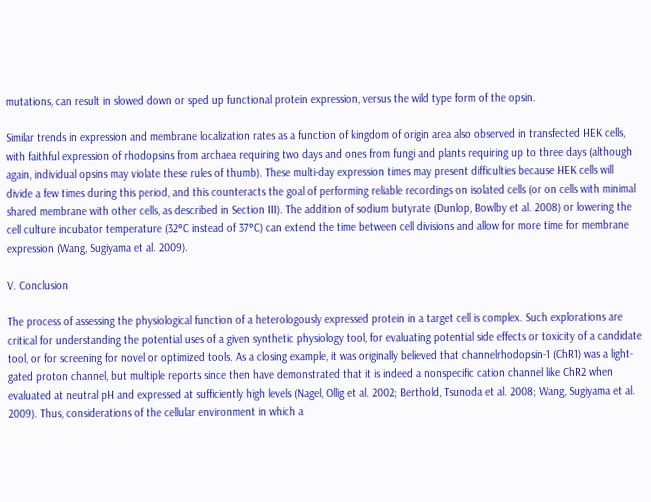mutations, can result in slowed down or sped up functional protein expression, versus the wild type form of the opsin.

Similar trends in expression and membrane localization rates as a function of kingdom of origin area also observed in transfected HEK cells, with faithful expression of rhodopsins from archaea requiring two days and ones from fungi and plants requiring up to three days (although again, individual opsins may violate these rules of thumb). These multi-day expression times may present difficulties because HEK cells will divide a few times during this period, and this counteracts the goal of performing reliable recordings on isolated cells (or on cells with minimal shared membrane with other cells, as described in Section III). The addition of sodium butyrate (Dunlop, Bowlby et al. 2008) or lowering the cell culture incubator temperature (32°C instead of 37°C) can extend the time between cell divisions and allow for more time for membrane expression (Wang, Sugiyama et al. 2009).

V. Conclusion

The process of assessing the physiological function of a heterologously expressed protein in a target cell is complex. Such explorations are critical for understanding the potential uses of a given synthetic physiology tool, for evaluating potential side effects or toxicity of a candidate tool, or for screening for novel or optimized tools. As a closing example, it was originally believed that channelrhodopsin-1 (ChR1) was a light-gated proton channel, but multiple reports since then have demonstrated that it is indeed a nonspecific cation channel like ChR2 when evaluated at neutral pH and expressed at sufficiently high levels (Nagel, Ollig et al. 2002; Berthold, Tsunoda et al. 2008; Wang, Sugiyama et al. 2009). Thus, considerations of the cellular environment in which a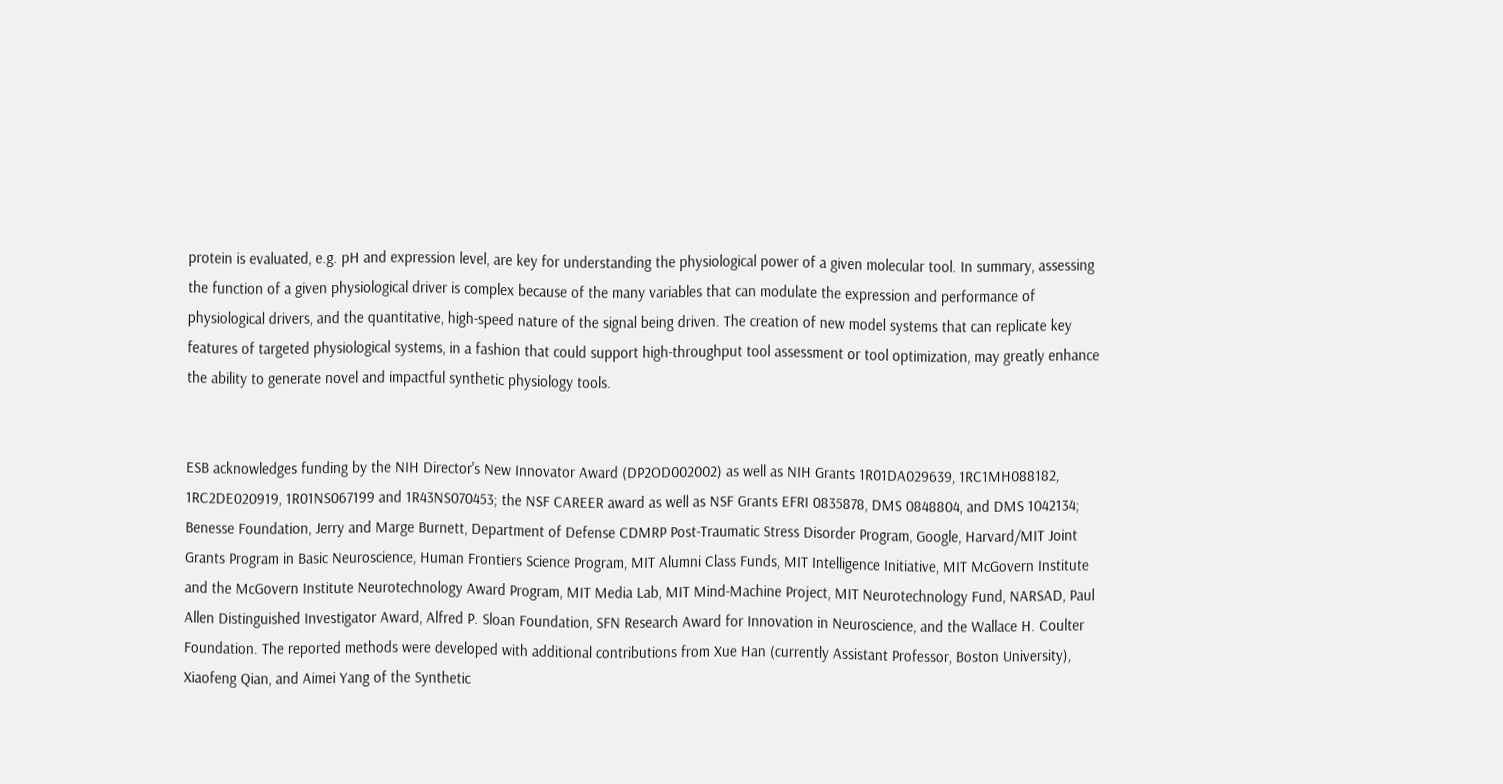protein is evaluated, e.g. pH and expression level, are key for understanding the physiological power of a given molecular tool. In summary, assessing the function of a given physiological driver is complex because of the many variables that can modulate the expression and performance of physiological drivers, and the quantitative, high-speed nature of the signal being driven. The creation of new model systems that can replicate key features of targeted physiological systems, in a fashion that could support high-throughput tool assessment or tool optimization, may greatly enhance the ability to generate novel and impactful synthetic physiology tools.


ESB acknowledges funding by the NIH Director's New Innovator Award (DP2OD002002) as well as NIH Grants 1R01DA029639, 1RC1MH088182, 1RC2DE020919, 1R01NS067199 and 1R43NS070453; the NSF CAREER award as well as NSF Grants EFRI 0835878, DMS 0848804, and DMS 1042134; Benesse Foundation, Jerry and Marge Burnett, Department of Defense CDMRP Post-Traumatic Stress Disorder Program, Google, Harvard/MIT Joint Grants Program in Basic Neuroscience, Human Frontiers Science Program, MIT Alumni Class Funds, MIT Intelligence Initiative, MIT McGovern Institute and the McGovern Institute Neurotechnology Award Program, MIT Media Lab, MIT Mind-Machine Project, MIT Neurotechnology Fund, NARSAD, Paul Allen Distinguished Investigator Award, Alfred P. Sloan Foundation, SFN Research Award for Innovation in Neuroscience, and the Wallace H. Coulter Foundation. The reported methods were developed with additional contributions from Xue Han (currently Assistant Professor, Boston University), Xiaofeng Qian, and Aimei Yang of the Synthetic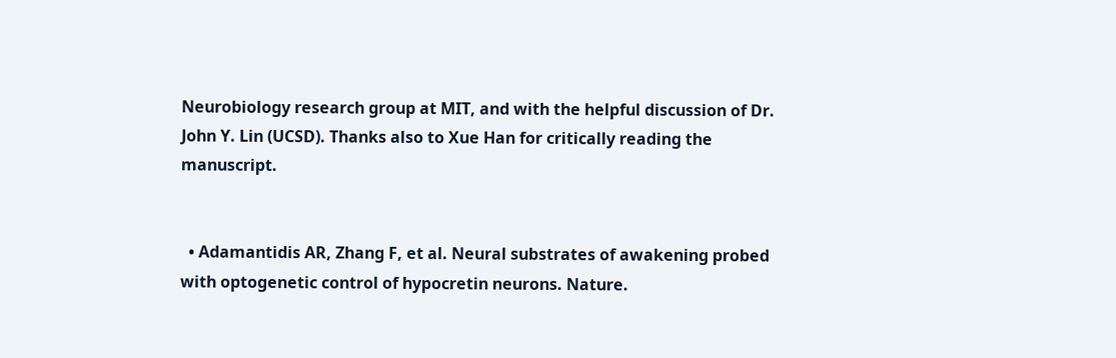Neurobiology research group at MIT, and with the helpful discussion of Dr. John Y. Lin (UCSD). Thanks also to Xue Han for critically reading the manuscript.


  • Adamantidis AR, Zhang F, et al. Neural substrates of awakening probed with optogenetic control of hypocretin neurons. Nature.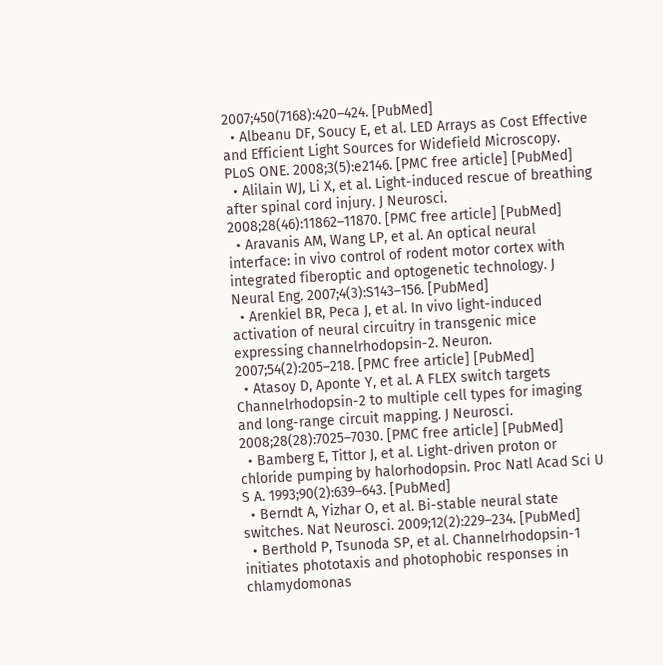2007;450(7168):420–424. [PubMed]
  • Albeanu DF, Soucy E, et al. LED Arrays as Cost Effective and Efficient Light Sources for Widefield Microscopy. PLoS ONE. 2008;3(5):e2146. [PMC free article] [PubMed]
  • Alilain WJ, Li X, et al. Light-induced rescue of breathing after spinal cord injury. J Neurosci. 2008;28(46):11862–11870. [PMC free article] [PubMed]
  • Aravanis AM, Wang LP, et al. An optical neural interface: in vivo control of rodent motor cortex with integrated fiberoptic and optogenetic technology. J Neural Eng. 2007;4(3):S143–156. [PubMed]
  • Arenkiel BR, Peca J, et al. In vivo light-induced activation of neural circuitry in transgenic mice expressing channelrhodopsin-2. Neuron. 2007;54(2):205–218. [PMC free article] [PubMed]
  • Atasoy D, Aponte Y, et al. A FLEX switch targets Channelrhodopsin-2 to multiple cell types for imaging and long-range circuit mapping. J Neurosci. 2008;28(28):7025–7030. [PMC free article] [PubMed]
  • Bamberg E, Tittor J, et al. Light-driven proton or chloride pumping by halorhodopsin. Proc Natl Acad Sci U S A. 1993;90(2):639–643. [PubMed]
  • Berndt A, Yizhar O, et al. Bi-stable neural state switches. Nat Neurosci. 2009;12(2):229–234. [PubMed]
  • Berthold P, Tsunoda SP, et al. Channelrhodopsin-1 initiates phototaxis and photophobic responses in chlamydomonas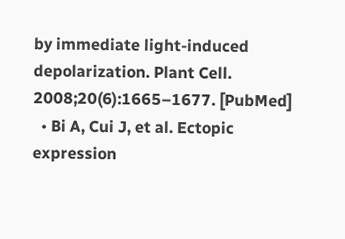by immediate light-induced depolarization. Plant Cell. 2008;20(6):1665–1677. [PubMed]
  • Bi A, Cui J, et al. Ectopic expression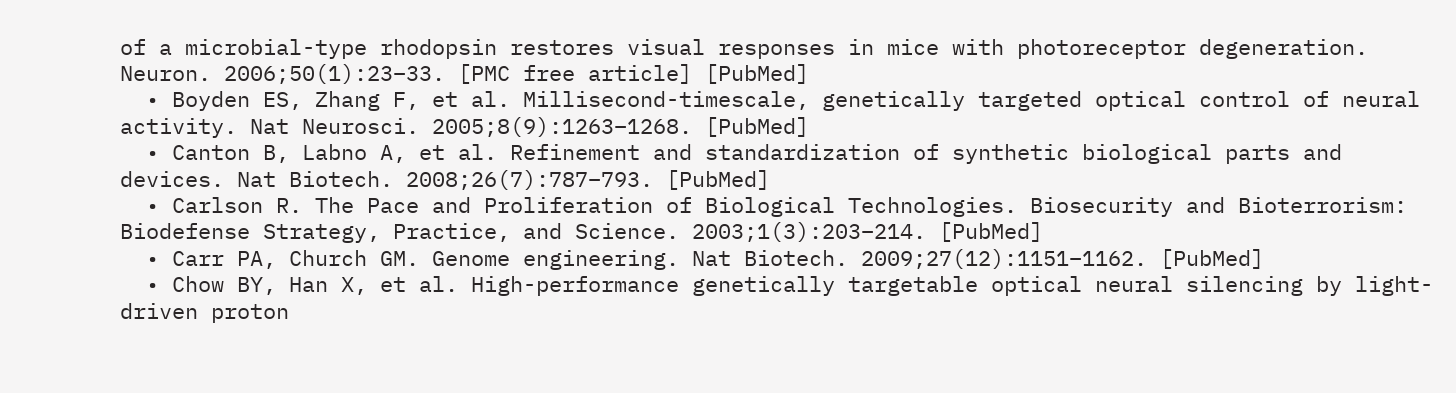of a microbial-type rhodopsin restores visual responses in mice with photoreceptor degeneration. Neuron. 2006;50(1):23–33. [PMC free article] [PubMed]
  • Boyden ES, Zhang F, et al. Millisecond-timescale, genetically targeted optical control of neural activity. Nat Neurosci. 2005;8(9):1263–1268. [PubMed]
  • Canton B, Labno A, et al. Refinement and standardization of synthetic biological parts and devices. Nat Biotech. 2008;26(7):787–793. [PubMed]
  • Carlson R. The Pace and Proliferation of Biological Technologies. Biosecurity and Bioterrorism: Biodefense Strategy, Practice, and Science. 2003;1(3):203–214. [PubMed]
  • Carr PA, Church GM. Genome engineering. Nat Biotech. 2009;27(12):1151–1162. [PubMed]
  • Chow BY, Han X, et al. High-performance genetically targetable optical neural silencing by light-driven proton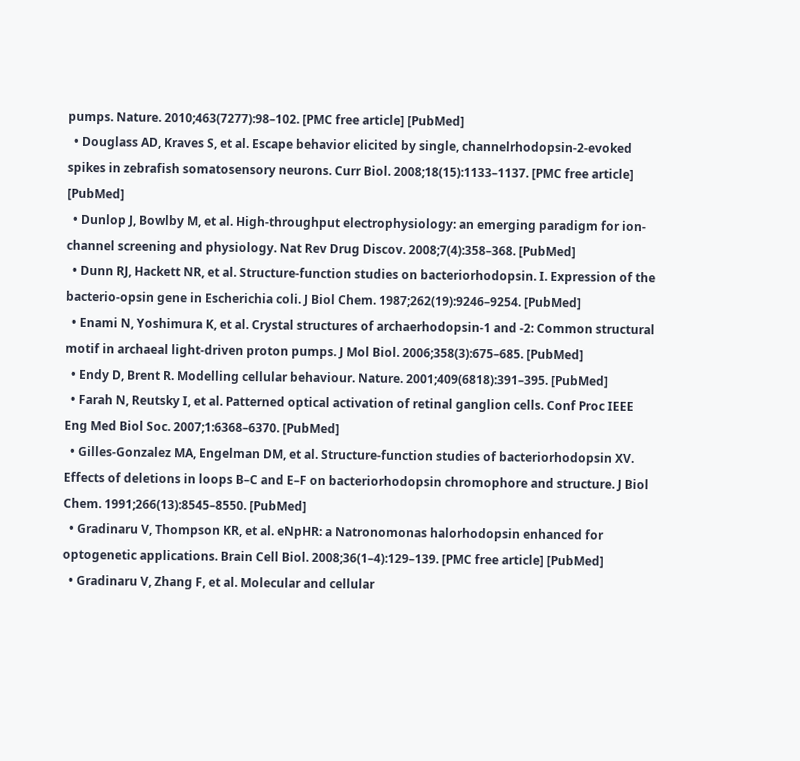pumps. Nature. 2010;463(7277):98–102. [PMC free article] [PubMed]
  • Douglass AD, Kraves S, et al. Escape behavior elicited by single, channelrhodopsin-2-evoked spikes in zebrafish somatosensory neurons. Curr Biol. 2008;18(15):1133–1137. [PMC free article] [PubMed]
  • Dunlop J, Bowlby M, et al. High-throughput electrophysiology: an emerging paradigm for ion-channel screening and physiology. Nat Rev Drug Discov. 2008;7(4):358–368. [PubMed]
  • Dunn RJ, Hackett NR, et al. Structure-function studies on bacteriorhodopsin. I. Expression of the bacterio-opsin gene in Escherichia coli. J Biol Chem. 1987;262(19):9246–9254. [PubMed]
  • Enami N, Yoshimura K, et al. Crystal structures of archaerhodopsin-1 and -2: Common structural motif in archaeal light-driven proton pumps. J Mol Biol. 2006;358(3):675–685. [PubMed]
  • Endy D, Brent R. Modelling cellular behaviour. Nature. 2001;409(6818):391–395. [PubMed]
  • Farah N, Reutsky I, et al. Patterned optical activation of retinal ganglion cells. Conf Proc IEEE Eng Med Biol Soc. 2007;1:6368–6370. [PubMed]
  • Gilles-Gonzalez MA, Engelman DM, et al. Structure-function studies of bacteriorhodopsin XV. Effects of deletions in loops B–C and E–F on bacteriorhodopsin chromophore and structure. J Biol Chem. 1991;266(13):8545–8550. [PubMed]
  • Gradinaru V, Thompson KR, et al. eNpHR: a Natronomonas halorhodopsin enhanced for optogenetic applications. Brain Cell Biol. 2008;36(1–4):129–139. [PMC free article] [PubMed]
  • Gradinaru V, Zhang F, et al. Molecular and cellular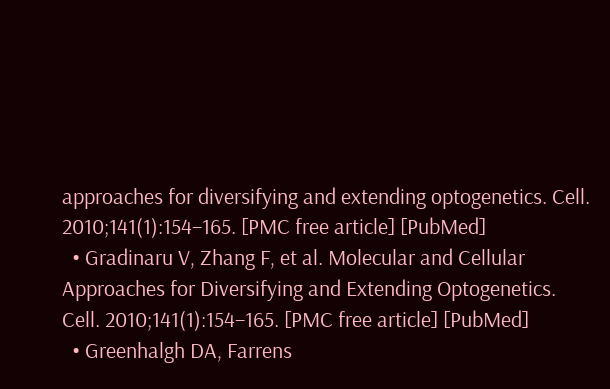approaches for diversifying and extending optogenetics. Cell. 2010;141(1):154–165. [PMC free article] [PubMed]
  • Gradinaru V, Zhang F, et al. Molecular and Cellular Approaches for Diversifying and Extending Optogenetics. Cell. 2010;141(1):154–165. [PMC free article] [PubMed]
  • Greenhalgh DA, Farrens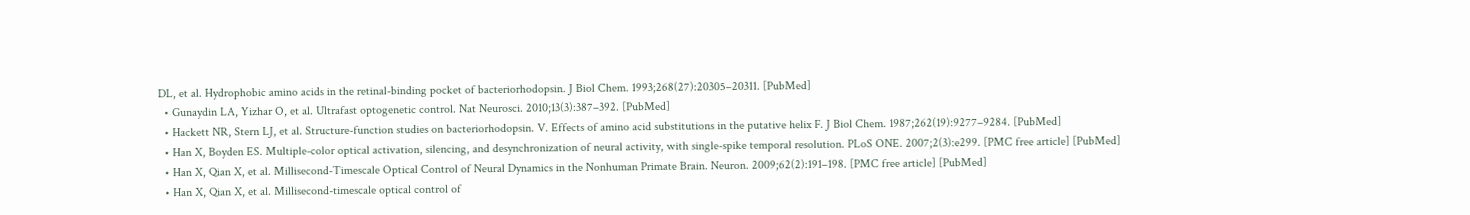DL, et al. Hydrophobic amino acids in the retinal-binding pocket of bacteriorhodopsin. J Biol Chem. 1993;268(27):20305–20311. [PubMed]
  • Gunaydin LA, Yizhar O, et al. Ultrafast optogenetic control. Nat Neurosci. 2010;13(3):387–392. [PubMed]
  • Hackett NR, Stern LJ, et al. Structure-function studies on bacteriorhodopsin. V. Effects of amino acid substitutions in the putative helix F. J Biol Chem. 1987;262(19):9277–9284. [PubMed]
  • Han X, Boyden ES. Multiple-color optical activation, silencing, and desynchronization of neural activity, with single-spike temporal resolution. PLoS ONE. 2007;2(3):e299. [PMC free article] [PubMed]
  • Han X, Qian X, et al. Millisecond-Timescale Optical Control of Neural Dynamics in the Nonhuman Primate Brain. Neuron. 2009;62(2):191–198. [PMC free article] [PubMed]
  • Han X, Qian X, et al. Millisecond-timescale optical control of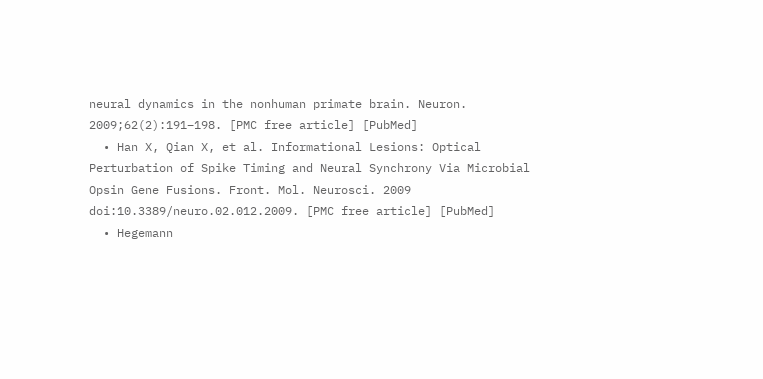neural dynamics in the nonhuman primate brain. Neuron. 2009;62(2):191–198. [PMC free article] [PubMed]
  • Han X, Qian X, et al. Informational Lesions: Optical Perturbation of Spike Timing and Neural Synchrony Via Microbial Opsin Gene Fusions. Front. Mol. Neurosci. 2009 doi:10.3389/neuro.02.012.2009. [PMC free article] [PubMed]
  • Hegemann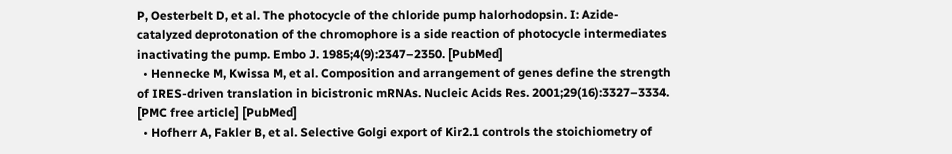P, Oesterbelt D, et al. The photocycle of the chloride pump halorhodopsin. I: Azide-catalyzed deprotonation of the chromophore is a side reaction of photocycle intermediates inactivating the pump. Embo J. 1985;4(9):2347–2350. [PubMed]
  • Hennecke M, Kwissa M, et al. Composition and arrangement of genes define the strength of IRES-driven translation in bicistronic mRNAs. Nucleic Acids Res. 2001;29(16):3327–3334. [PMC free article] [PubMed]
  • Hofherr A, Fakler B, et al. Selective Golgi export of Kir2.1 controls the stoichiometry of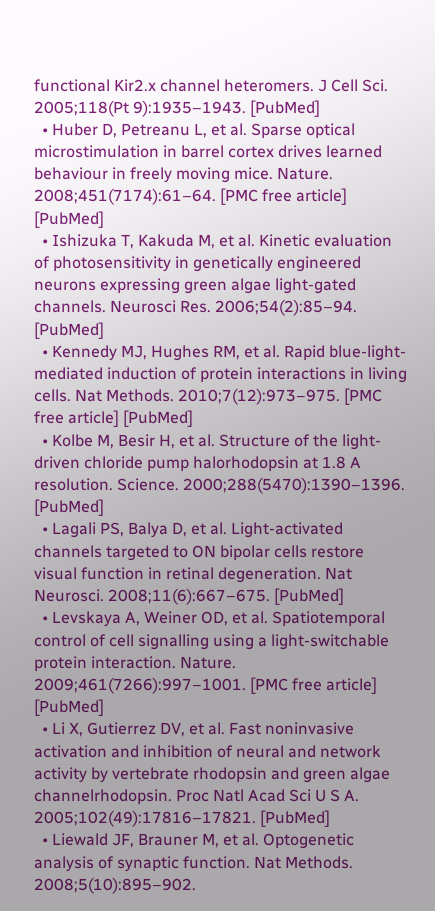functional Kir2.x channel heteromers. J Cell Sci. 2005;118(Pt 9):1935–1943. [PubMed]
  • Huber D, Petreanu L, et al. Sparse optical microstimulation in barrel cortex drives learned behaviour in freely moving mice. Nature. 2008;451(7174):61–64. [PMC free article] [PubMed]
  • Ishizuka T, Kakuda M, et al. Kinetic evaluation of photosensitivity in genetically engineered neurons expressing green algae light-gated channels. Neurosci Res. 2006;54(2):85–94. [PubMed]
  • Kennedy MJ, Hughes RM, et al. Rapid blue-light-mediated induction of protein interactions in living cells. Nat Methods. 2010;7(12):973–975. [PMC free article] [PubMed]
  • Kolbe M, Besir H, et al. Structure of the light-driven chloride pump halorhodopsin at 1.8 A resolution. Science. 2000;288(5470):1390–1396. [PubMed]
  • Lagali PS, Balya D, et al. Light-activated channels targeted to ON bipolar cells restore visual function in retinal degeneration. Nat Neurosci. 2008;11(6):667–675. [PubMed]
  • Levskaya A, Weiner OD, et al. Spatiotemporal control of cell signalling using a light-switchable protein interaction. Nature. 2009;461(7266):997–1001. [PMC free article] [PubMed]
  • Li X, Gutierrez DV, et al. Fast noninvasive activation and inhibition of neural and network activity by vertebrate rhodopsin and green algae channelrhodopsin. Proc Natl Acad Sci U S A. 2005;102(49):17816–17821. [PubMed]
  • Liewald JF, Brauner M, et al. Optogenetic analysis of synaptic function. Nat Methods. 2008;5(10):895–902.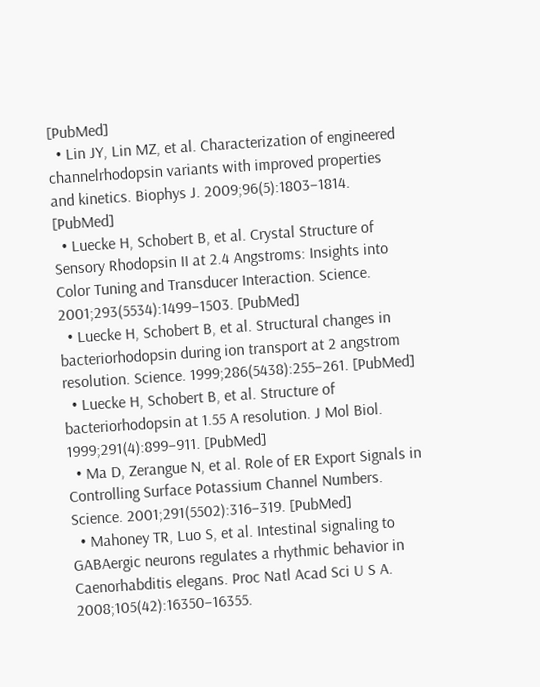[PubMed]
  • Lin JY, Lin MZ, et al. Characterization of engineered channelrhodopsin variants with improved properties and kinetics. Biophys J. 2009;96(5):1803–1814. [PubMed]
  • Luecke H, Schobert B, et al. Crystal Structure of Sensory Rhodopsin II at 2.4 Angstroms: Insights into Color Tuning and Transducer Interaction. Science. 2001;293(5534):1499–1503. [PubMed]
  • Luecke H, Schobert B, et al. Structural changes in bacteriorhodopsin during ion transport at 2 angstrom resolution. Science. 1999;286(5438):255–261. [PubMed]
  • Luecke H, Schobert B, et al. Structure of bacteriorhodopsin at 1.55 A resolution. J Mol Biol. 1999;291(4):899–911. [PubMed]
  • Ma D, Zerangue N, et al. Role of ER Export Signals in Controlling Surface Potassium Channel Numbers. Science. 2001;291(5502):316–319. [PubMed]
  • Mahoney TR, Luo S, et al. Intestinal signaling to GABAergic neurons regulates a rhythmic behavior in Caenorhabditis elegans. Proc Natl Acad Sci U S A. 2008;105(42):16350–16355.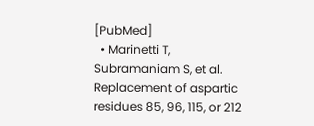[PubMed]
  • Marinetti T, Subramaniam S, et al. Replacement of aspartic residues 85, 96, 115, or 212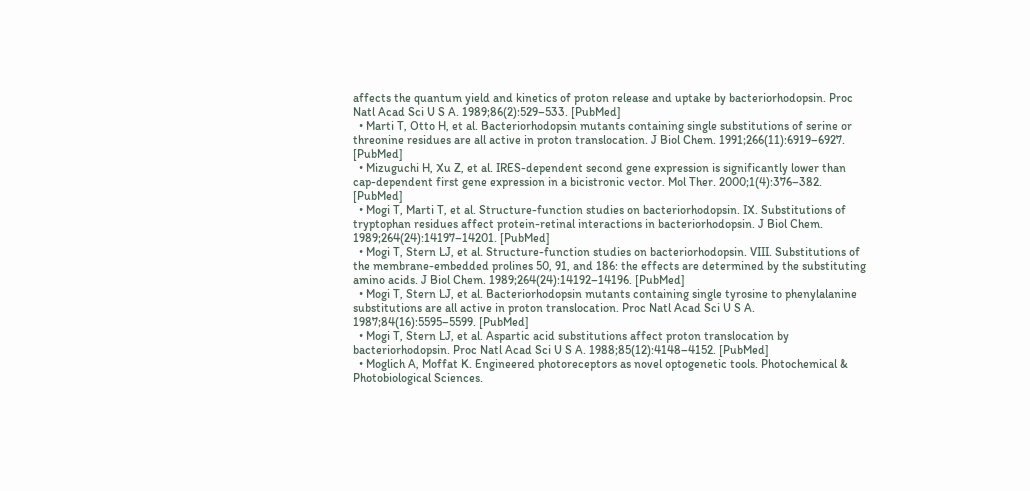affects the quantum yield and kinetics of proton release and uptake by bacteriorhodopsin. Proc Natl Acad Sci U S A. 1989;86(2):529–533. [PubMed]
  • Marti T, Otto H, et al. Bacteriorhodopsin mutants containing single substitutions of serine or threonine residues are all active in proton translocation. J Biol Chem. 1991;266(11):6919–6927. [PubMed]
  • Mizuguchi H, Xu Z, et al. IRES-dependent second gene expression is significantly lower than cap-dependent first gene expression in a bicistronic vector. Mol Ther. 2000;1(4):376–382. [PubMed]
  • Mogi T, Marti T, et al. Structure-function studies on bacteriorhodopsin. IX. Substitutions of tryptophan residues affect protein-retinal interactions in bacteriorhodopsin. J Biol Chem. 1989;264(24):14197–14201. [PubMed]
  • Mogi T, Stern LJ, et al. Structure-function studies on bacteriorhodopsin. VIII. Substitutions of the membrane-embedded prolines 50, 91, and 186: the effects are determined by the substituting amino acids. J Biol Chem. 1989;264(24):14192–14196. [PubMed]
  • Mogi T, Stern LJ, et al. Bacteriorhodopsin mutants containing single tyrosine to phenylalanine substitutions are all active in proton translocation. Proc Natl Acad Sci U S A. 1987;84(16):5595–5599. [PubMed]
  • Mogi T, Stern LJ, et al. Aspartic acid substitutions affect proton translocation by bacteriorhodopsin. Proc Natl Acad Sci U S A. 1988;85(12):4148–4152. [PubMed]
  • Moglich A, Moffat K. Engineered photoreceptors as novel optogenetic tools. Photochemical & Photobiological Sciences.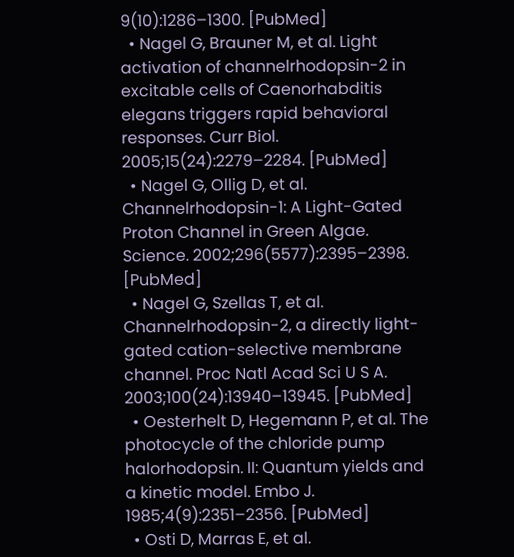9(10):1286–1300. [PubMed]
  • Nagel G, Brauner M, et al. Light activation of channelrhodopsin-2 in excitable cells of Caenorhabditis elegans triggers rapid behavioral responses. Curr Biol. 2005;15(24):2279–2284. [PubMed]
  • Nagel G, Ollig D, et al. Channelrhodopsin-1: A Light-Gated Proton Channel in Green Algae. Science. 2002;296(5577):2395–2398. [PubMed]
  • Nagel G, Szellas T, et al. Channelrhodopsin-2, a directly light-gated cation-selective membrane channel. Proc Natl Acad Sci U S A. 2003;100(24):13940–13945. [PubMed]
  • Oesterhelt D, Hegemann P, et al. The photocycle of the chloride pump halorhodopsin. II: Quantum yields and a kinetic model. Embo J. 1985;4(9):2351–2356. [PubMed]
  • Osti D, Marras E, et al.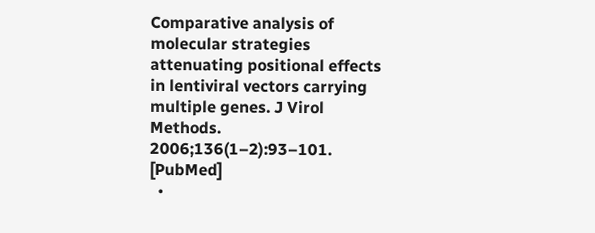Comparative analysis of molecular strategies attenuating positional effects in lentiviral vectors carrying multiple genes. J Virol Methods. 2006;136(1–2):93–101. [PubMed]
  •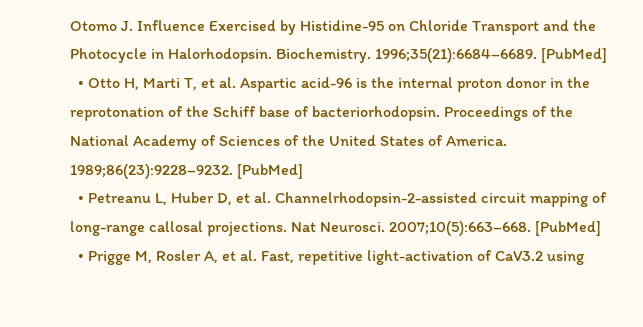Otomo J. Influence Exercised by Histidine-95 on Chloride Transport and the Photocycle in Halorhodopsin. Biochemistry. 1996;35(21):6684–6689. [PubMed]
  • Otto H, Marti T, et al. Aspartic acid-96 is the internal proton donor in the reprotonation of the Schiff base of bacteriorhodopsin. Proceedings of the National Academy of Sciences of the United States of America. 1989;86(23):9228–9232. [PubMed]
  • Petreanu L, Huber D, et al. Channelrhodopsin-2-assisted circuit mapping of long-range callosal projections. Nat Neurosci. 2007;10(5):663–668. [PubMed]
  • Prigge M, Rosler A, et al. Fast, repetitive light-activation of CaV3.2 using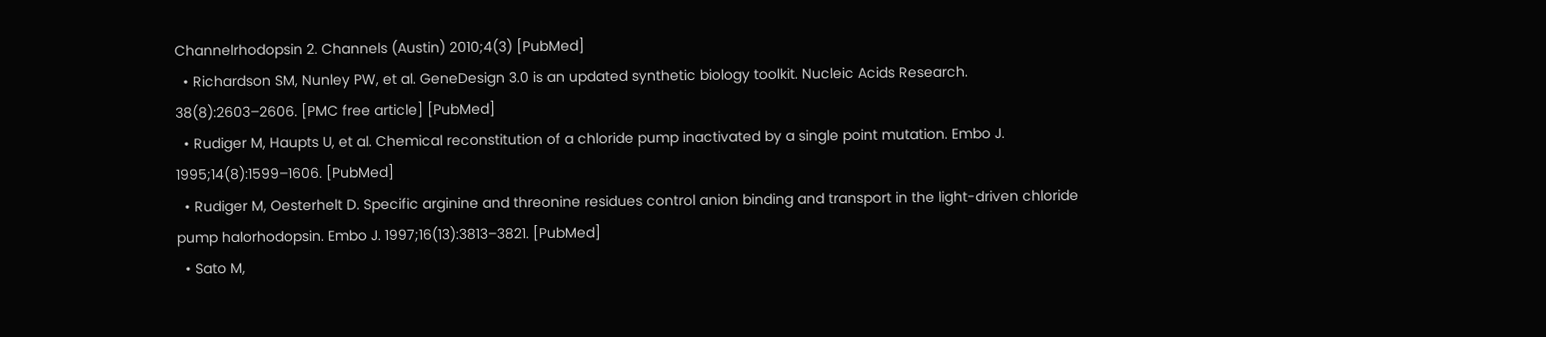Channelrhodopsin 2. Channels (Austin) 2010;4(3) [PubMed]
  • Richardson SM, Nunley PW, et al. GeneDesign 3.0 is an updated synthetic biology toolkit. Nucleic Acids Research. 38(8):2603–2606. [PMC free article] [PubMed]
  • Rudiger M, Haupts U, et al. Chemical reconstitution of a chloride pump inactivated by a single point mutation. Embo J. 1995;14(8):1599–1606. [PubMed]
  • Rudiger M, Oesterhelt D. Specific arginine and threonine residues control anion binding and transport in the light-driven chloride pump halorhodopsin. Embo J. 1997;16(13):3813–3821. [PubMed]
  • Sato M,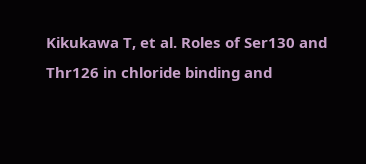Kikukawa T, et al. Roles of Ser130 and Thr126 in chloride binding and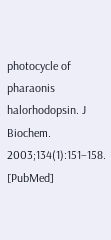photocycle of pharaonis halorhodopsin. J Biochem. 2003;134(1):151–158. [PubMed]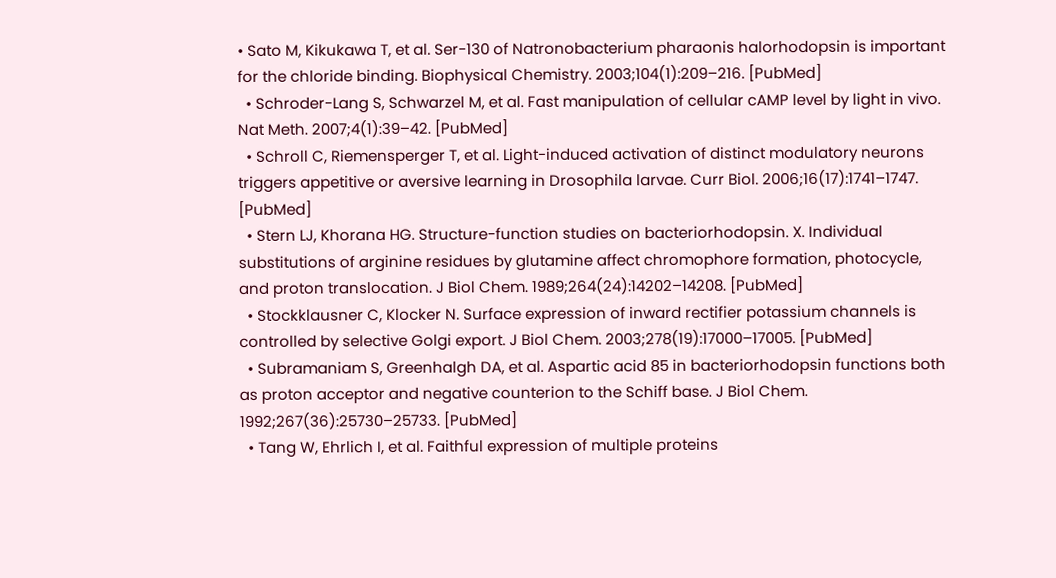• Sato M, Kikukawa T, et al. Ser-130 of Natronobacterium pharaonis halorhodopsin is important for the chloride binding. Biophysical Chemistry. 2003;104(1):209–216. [PubMed]
  • Schroder-Lang S, Schwarzel M, et al. Fast manipulation of cellular cAMP level by light in vivo. Nat Meth. 2007;4(1):39–42. [PubMed]
  • Schroll C, Riemensperger T, et al. Light-induced activation of distinct modulatory neurons triggers appetitive or aversive learning in Drosophila larvae. Curr Biol. 2006;16(17):1741–1747. [PubMed]
  • Stern LJ, Khorana HG. Structure-function studies on bacteriorhodopsin. X. Individual substitutions of arginine residues by glutamine affect chromophore formation, photocycle, and proton translocation. J Biol Chem. 1989;264(24):14202–14208. [PubMed]
  • Stockklausner C, Klocker N. Surface expression of inward rectifier potassium channels is controlled by selective Golgi export. J Biol Chem. 2003;278(19):17000–17005. [PubMed]
  • Subramaniam S, Greenhalgh DA, et al. Aspartic acid 85 in bacteriorhodopsin functions both as proton acceptor and negative counterion to the Schiff base. J Biol Chem. 1992;267(36):25730–25733. [PubMed]
  • Tang W, Ehrlich I, et al. Faithful expression of multiple proteins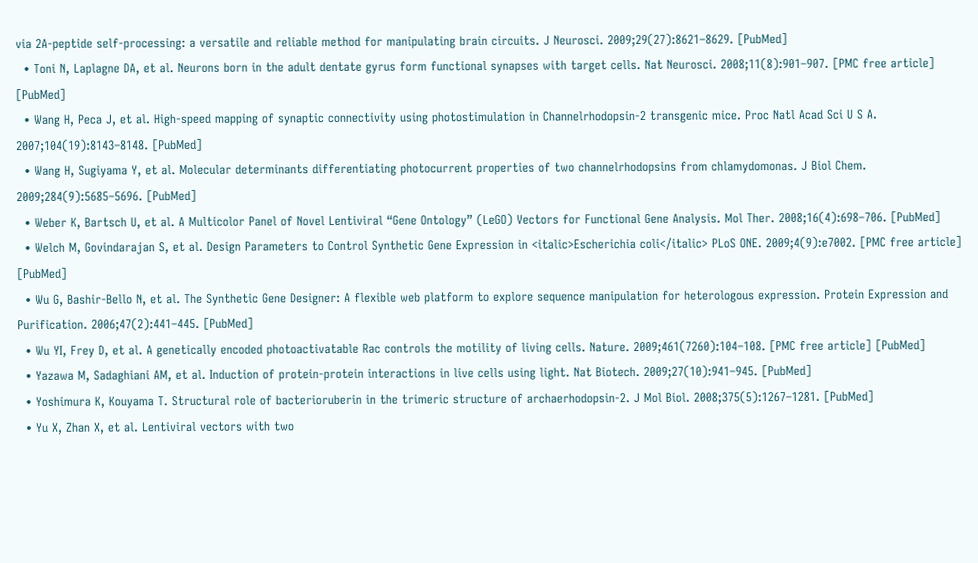via 2A-peptide self-processing: a versatile and reliable method for manipulating brain circuits. J Neurosci. 2009;29(27):8621–8629. [PubMed]
  • Toni N, Laplagne DA, et al. Neurons born in the adult dentate gyrus form functional synapses with target cells. Nat Neurosci. 2008;11(8):901–907. [PMC free article] [PubMed]
  • Wang H, Peca J, et al. High-speed mapping of synaptic connectivity using photostimulation in Channelrhodopsin-2 transgenic mice. Proc Natl Acad Sci U S A. 2007;104(19):8143–8148. [PubMed]
  • Wang H, Sugiyama Y, et al. Molecular determinants differentiating photocurrent properties of two channelrhodopsins from chlamydomonas. J Biol Chem. 2009;284(9):5685–5696. [PubMed]
  • Weber K, Bartsch U, et al. A Multicolor Panel of Novel Lentiviral “Gene Ontology” (LeGO) Vectors for Functional Gene Analysis. Mol Ther. 2008;16(4):698–706. [PubMed]
  • Welch M, Govindarajan S, et al. Design Parameters to Control Synthetic Gene Expression in <italic>Escherichia coli</italic> PLoS ONE. 2009;4(9):e7002. [PMC free article] [PubMed]
  • Wu G, Bashir-Bello N, et al. The Synthetic Gene Designer: A flexible web platform to explore sequence manipulation for heterologous expression. Protein Expression and Purification. 2006;47(2):441–445. [PubMed]
  • Wu YI, Frey D, et al. A genetically encoded photoactivatable Rac controls the motility of living cells. Nature. 2009;461(7260):104–108. [PMC free article] [PubMed]
  • Yazawa M, Sadaghiani AM, et al. Induction of protein-protein interactions in live cells using light. Nat Biotech. 2009;27(10):941–945. [PubMed]
  • Yoshimura K, Kouyama T. Structural role of bacterioruberin in the trimeric structure of archaerhodopsin-2. J Mol Biol. 2008;375(5):1267–1281. [PubMed]
  • Yu X, Zhan X, et al. Lentiviral vectors with two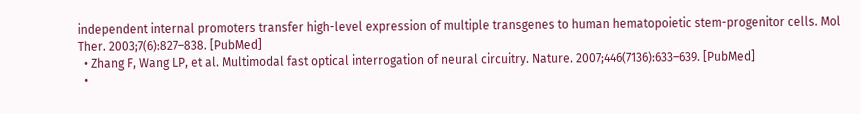independent internal promoters transfer high-level expression of multiple transgenes to human hematopoietic stem-progenitor cells. Mol Ther. 2003;7(6):827–838. [PubMed]
  • Zhang F, Wang LP, et al. Multimodal fast optical interrogation of neural circuitry. Nature. 2007;446(7136):633–639. [PubMed]
  •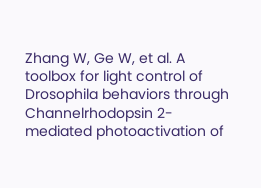Zhang W, Ge W, et al. A toolbox for light control of Drosophila behaviors through Channelrhodopsin 2-mediated photoactivation of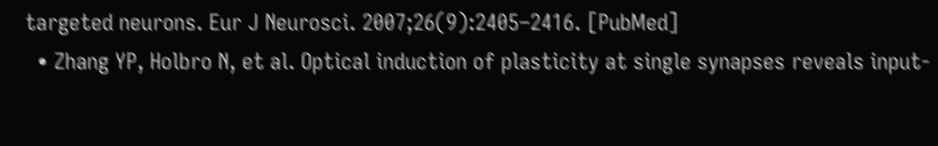targeted neurons. Eur J Neurosci. 2007;26(9):2405–2416. [PubMed]
  • Zhang YP, Holbro N, et al. Optical induction of plasticity at single synapses reveals input-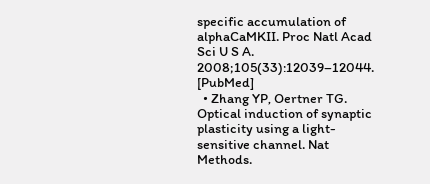specific accumulation of alphaCaMKII. Proc Natl Acad Sci U S A. 2008;105(33):12039–12044. [PubMed]
  • Zhang YP, Oertner TG. Optical induction of synaptic plasticity using a light-sensitive channel. Nat Methods.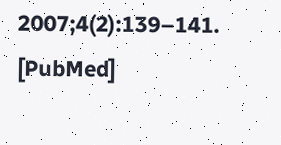2007;4(2):139–141. [PubMed]